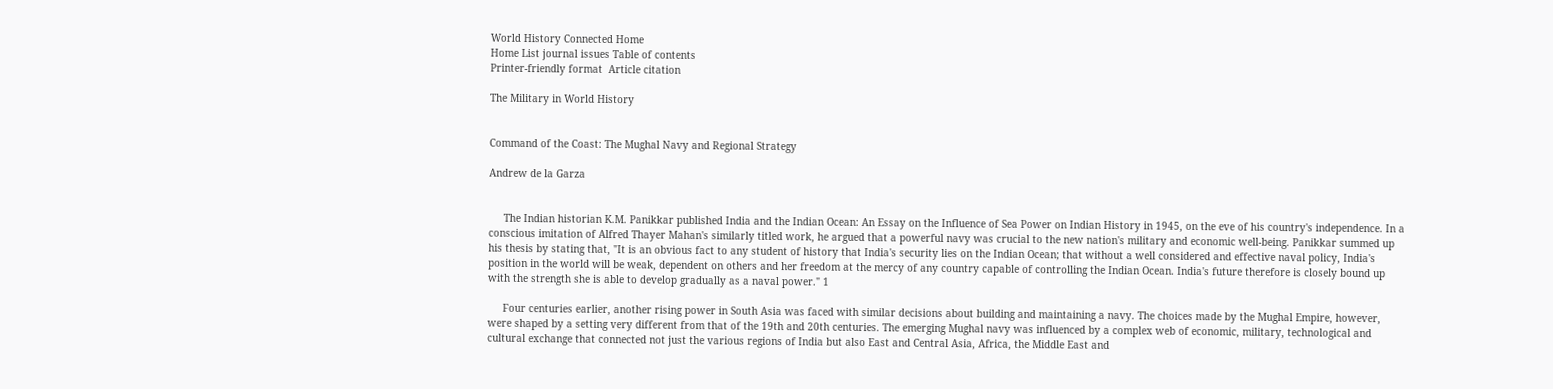World History Connected Home
Home List journal issues Table of contents
Printer-friendly format  Article citation

The Military in World History


Command of the Coast: The Mughal Navy and Regional Strategy

Andrew de la Garza


     The Indian historian K.M. Panikkar published India and the Indian Ocean: An Essay on the Influence of Sea Power on Indian History in 1945, on the eve of his country's independence. In a conscious imitation of Alfred Thayer Mahan's similarly titled work, he argued that a powerful navy was crucial to the new nation's military and economic well-being. Panikkar summed up his thesis by stating that, "It is an obvious fact to any student of history that India's security lies on the Indian Ocean; that without a well considered and effective naval policy, India's position in the world will be weak, dependent on others and her freedom at the mercy of any country capable of controlling the Indian Ocean. India's future therefore is closely bound up with the strength she is able to develop gradually as a naval power." 1

     Four centuries earlier, another rising power in South Asia was faced with similar decisions about building and maintaining a navy. The choices made by the Mughal Empire, however, were shaped by a setting very different from that of the 19th and 20th centuries. The emerging Mughal navy was influenced by a complex web of economic, military, technological and cultural exchange that connected not just the various regions of India but also East and Central Asia, Africa, the Middle East and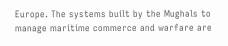Europe. The systems built by the Mughals to manage maritime commerce and warfare are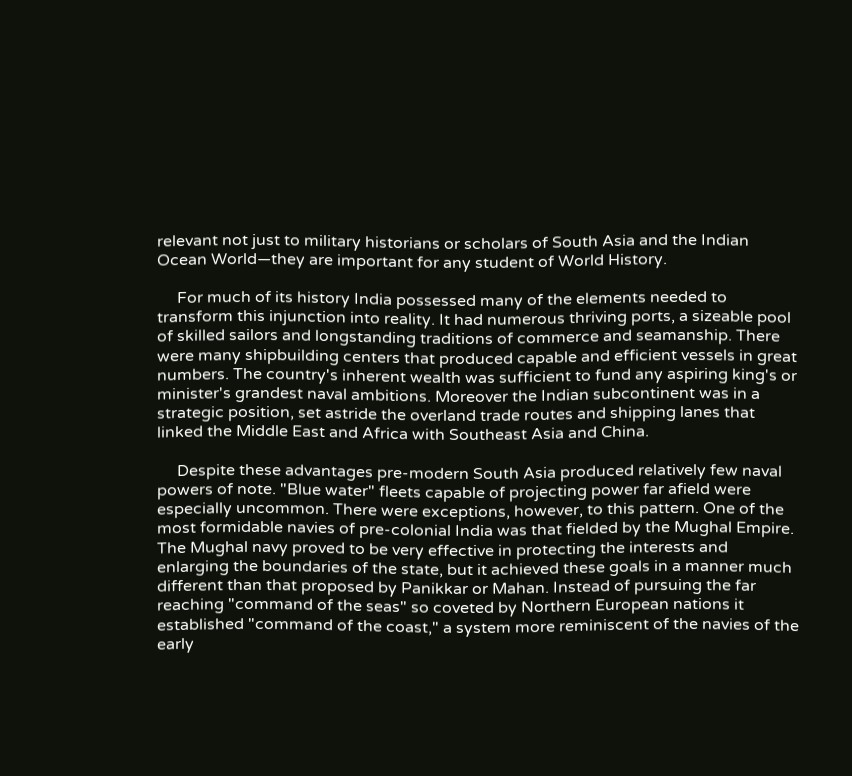relevant not just to military historians or scholars of South Asia and the Indian Ocean World—they are important for any student of World History.

     For much of its history India possessed many of the elements needed to transform this injunction into reality. It had numerous thriving ports, a sizeable pool of skilled sailors and longstanding traditions of commerce and seamanship. There were many shipbuilding centers that produced capable and efficient vessels in great numbers. The country's inherent wealth was sufficient to fund any aspiring king's or minister's grandest naval ambitions. Moreover the Indian subcontinent was in a strategic position, set astride the overland trade routes and shipping lanes that linked the Middle East and Africa with Southeast Asia and China.

     Despite these advantages pre-modern South Asia produced relatively few naval powers of note. "Blue water" fleets capable of projecting power far afield were especially uncommon. There were exceptions, however, to this pattern. One of the most formidable navies of pre-colonial India was that fielded by the Mughal Empire. The Mughal navy proved to be very effective in protecting the interests and enlarging the boundaries of the state, but it achieved these goals in a manner much different than that proposed by Panikkar or Mahan. Instead of pursuing the far reaching "command of the seas" so coveted by Northern European nations it established "command of the coast," a system more reminiscent of the navies of the early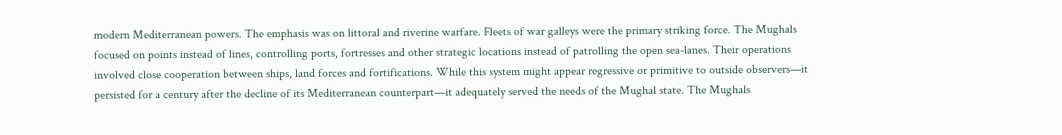modern Mediterranean powers. The emphasis was on littoral and riverine warfare. Fleets of war galleys were the primary striking force. The Mughals focused on points instead of lines, controlling ports, fortresses and other strategic locations instead of patrolling the open sea-lanes. Their operations involved close cooperation between ships, land forces and fortifications. While this system might appear regressive or primitive to outside observers—it persisted for a century after the decline of its Mediterranean counterpart—it adequately served the needs of the Mughal state. The Mughals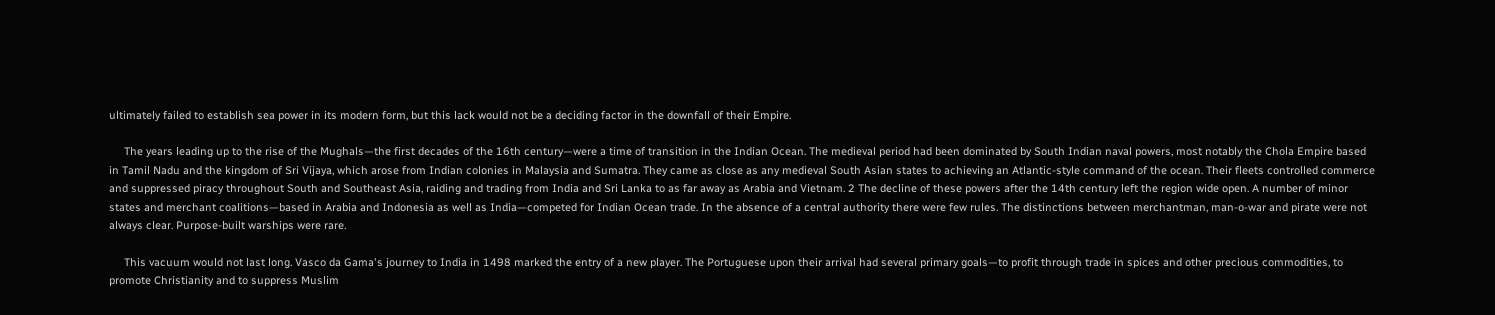ultimately failed to establish sea power in its modern form, but this lack would not be a deciding factor in the downfall of their Empire.

     The years leading up to the rise of the Mughals—the first decades of the 16th century—were a time of transition in the Indian Ocean. The medieval period had been dominated by South Indian naval powers, most notably the Chola Empire based in Tamil Nadu and the kingdom of Sri Vijaya, which arose from Indian colonies in Malaysia and Sumatra. They came as close as any medieval South Asian states to achieving an Atlantic-style command of the ocean. Their fleets controlled commerce and suppressed piracy throughout South and Southeast Asia, raiding and trading from India and Sri Lanka to as far away as Arabia and Vietnam. 2 The decline of these powers after the 14th century left the region wide open. A number of minor states and merchant coalitions—based in Arabia and Indonesia as well as India—competed for Indian Ocean trade. In the absence of a central authority there were few rules. The distinctions between merchantman, man-o-war and pirate were not always clear. Purpose-built warships were rare.

     This vacuum would not last long. Vasco da Gama's journey to India in 1498 marked the entry of a new player. The Portuguese upon their arrival had several primary goals—to profit through trade in spices and other precious commodities, to promote Christianity and to suppress Muslim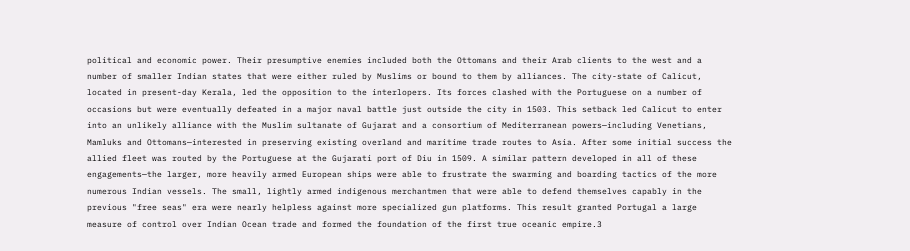political and economic power. Their presumptive enemies included both the Ottomans and their Arab clients to the west and a number of smaller Indian states that were either ruled by Muslims or bound to them by alliances. The city-state of Calicut, located in present-day Kerala, led the opposition to the interlopers. Its forces clashed with the Portuguese on a number of occasions but were eventually defeated in a major naval battle just outside the city in 1503. This setback led Calicut to enter into an unlikely alliance with the Muslim sultanate of Gujarat and a consortium of Mediterranean powers—including Venetians, Mamluks and Ottomans—interested in preserving existing overland and maritime trade routes to Asia. After some initial success the allied fleet was routed by the Portuguese at the Gujarati port of Diu in 1509. A similar pattern developed in all of these engagements—the larger, more heavily armed European ships were able to frustrate the swarming and boarding tactics of the more numerous Indian vessels. The small, lightly armed indigenous merchantmen that were able to defend themselves capably in the previous "free seas" era were nearly helpless against more specialized gun platforms. This result granted Portugal a large measure of control over Indian Ocean trade and formed the foundation of the first true oceanic empire.3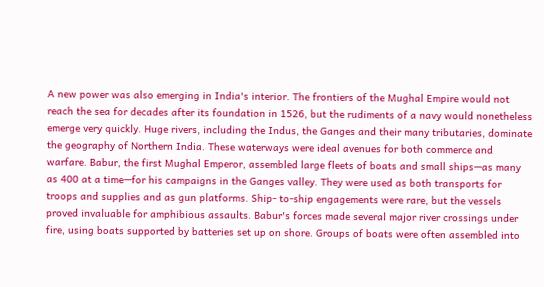A new power was also emerging in India's interior. The frontiers of the Mughal Empire would not reach the sea for decades after its foundation in 1526, but the rudiments of a navy would nonetheless emerge very quickly. Huge rivers, including the Indus, the Ganges and their many tributaries, dominate the geography of Northern India. These waterways were ideal avenues for both commerce and warfare. Babur, the first Mughal Emperor, assembled large fleets of boats and small ships—as many as 400 at a time—for his campaigns in the Ganges valley. They were used as both transports for troops and supplies and as gun platforms. Ship- to-ship engagements were rare, but the vessels proved invaluable for amphibious assaults. Babur's forces made several major river crossings under fire, using boats supported by batteries set up on shore. Groups of boats were often assembled into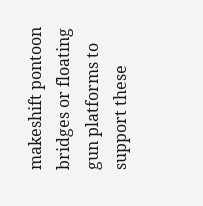makeshift pontoon bridges or floating gun platforms to support these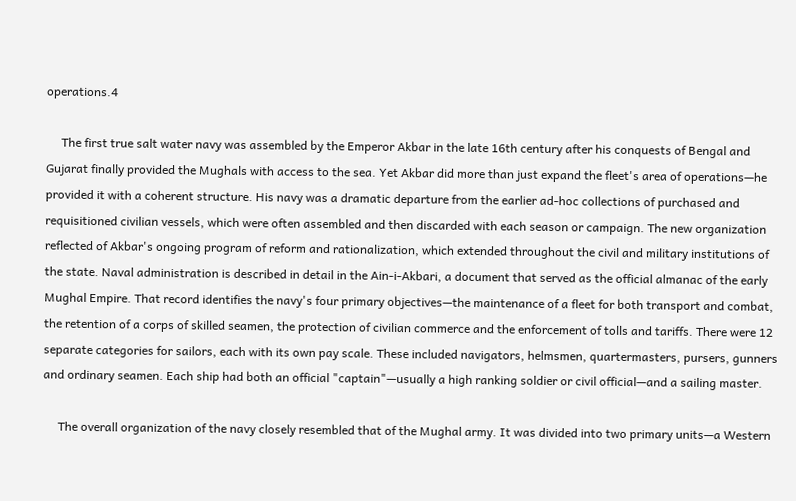operations.4

     The first true salt water navy was assembled by the Emperor Akbar in the late 16th century after his conquests of Bengal and Gujarat finally provided the Mughals with access to the sea. Yet Akbar did more than just expand the fleet's area of operations—he provided it with a coherent structure. His navy was a dramatic departure from the earlier ad-hoc collections of purchased and requisitioned civilian vessels, which were often assembled and then discarded with each season or campaign. The new organization reflected of Akbar's ongoing program of reform and rationalization, which extended throughout the civil and military institutions of the state. Naval administration is described in detail in the Ain-i-Akbari, a document that served as the official almanac of the early Mughal Empire. That record identifies the navy's four primary objectives—the maintenance of a fleet for both transport and combat, the retention of a corps of skilled seamen, the protection of civilian commerce and the enforcement of tolls and tariffs. There were 12 separate categories for sailors, each with its own pay scale. These included navigators, helmsmen, quartermasters, pursers, gunners and ordinary seamen. Each ship had both an official "captain"—usually a high ranking soldier or civil official—and a sailing master.

     The overall organization of the navy closely resembled that of the Mughal army. It was divided into two primary units—a Western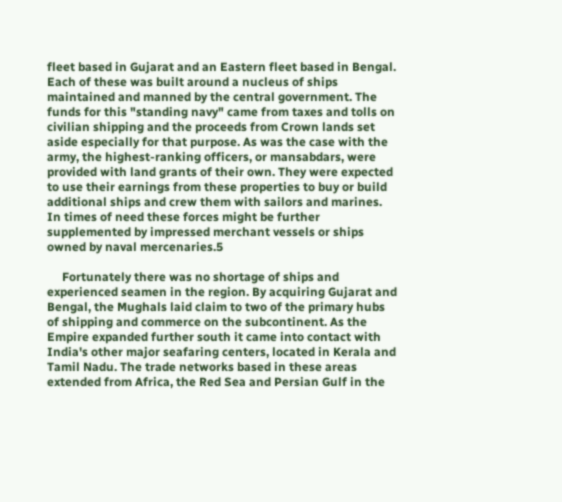fleet based in Gujarat and an Eastern fleet based in Bengal. Each of these was built around a nucleus of ships maintained and manned by the central government. The funds for this "standing navy" came from taxes and tolls on civilian shipping and the proceeds from Crown lands set aside especially for that purpose. As was the case with the army, the highest-ranking officers, or mansabdars, were provided with land grants of their own. They were expected to use their earnings from these properties to buy or build additional ships and crew them with sailors and marines. In times of need these forces might be further supplemented by impressed merchant vessels or ships owned by naval mercenaries.5

     Fortunately there was no shortage of ships and experienced seamen in the region. By acquiring Gujarat and Bengal, the Mughals laid claim to two of the primary hubs of shipping and commerce on the subcontinent. As the Empire expanded further south it came into contact with India's other major seafaring centers, located in Kerala and Tamil Nadu. The trade networks based in these areas extended from Africa, the Red Sea and Persian Gulf in the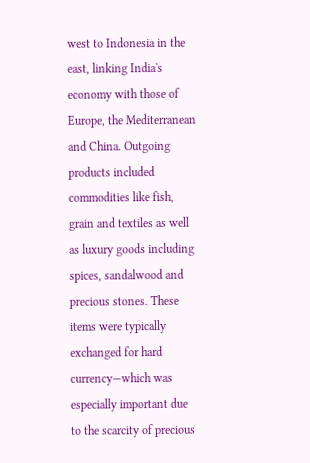west to Indonesia in the east, linking India's economy with those of Europe, the Mediterranean and China. Outgoing products included commodities like fish, grain and textiles as well as luxury goods including spices, sandalwood and precious stones. These items were typically exchanged for hard currency—which was especially important due to the scarcity of precious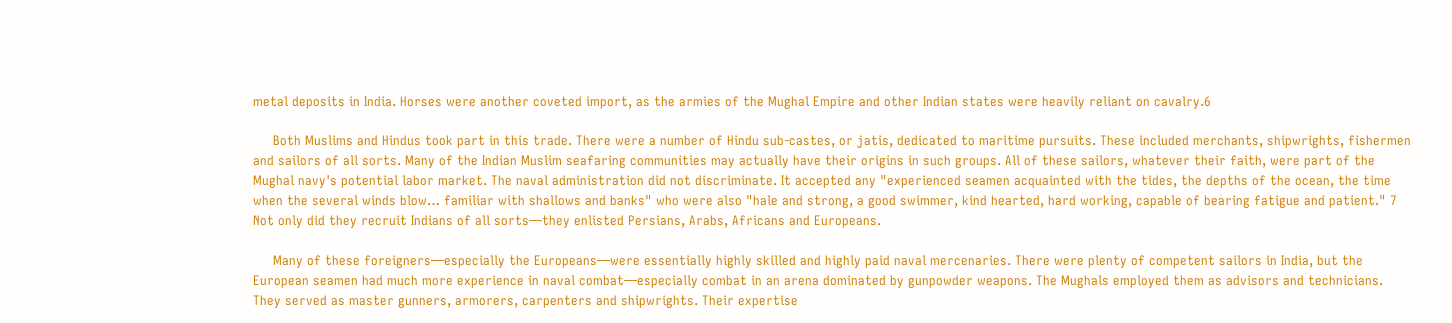metal deposits in India. Horses were another coveted import, as the armies of the Mughal Empire and other Indian states were heavily reliant on cavalry.6

     Both Muslims and Hindus took part in this trade. There were a number of Hindu sub-castes, or jatis, dedicated to maritime pursuits. These included merchants, shipwrights, fishermen and sailors of all sorts. Many of the Indian Muslim seafaring communities may actually have their origins in such groups. All of these sailors, whatever their faith, were part of the Mughal navy's potential labor market. The naval administration did not discriminate. It accepted any "experienced seamen acquainted with the tides, the depths of the ocean, the time when the several winds blow… familiar with shallows and banks" who were also "hale and strong, a good swimmer, kind hearted, hard working, capable of bearing fatigue and patient." 7 Not only did they recruit Indians of all sorts—they enlisted Persians, Arabs, Africans and Europeans.

     Many of these foreigners—especially the Europeans—were essentially highly skilled and highly paid naval mercenaries. There were plenty of competent sailors in India, but the European seamen had much more experience in naval combat—especially combat in an arena dominated by gunpowder weapons. The Mughals employed them as advisors and technicians. They served as master gunners, armorers, carpenters and shipwrights. Their expertise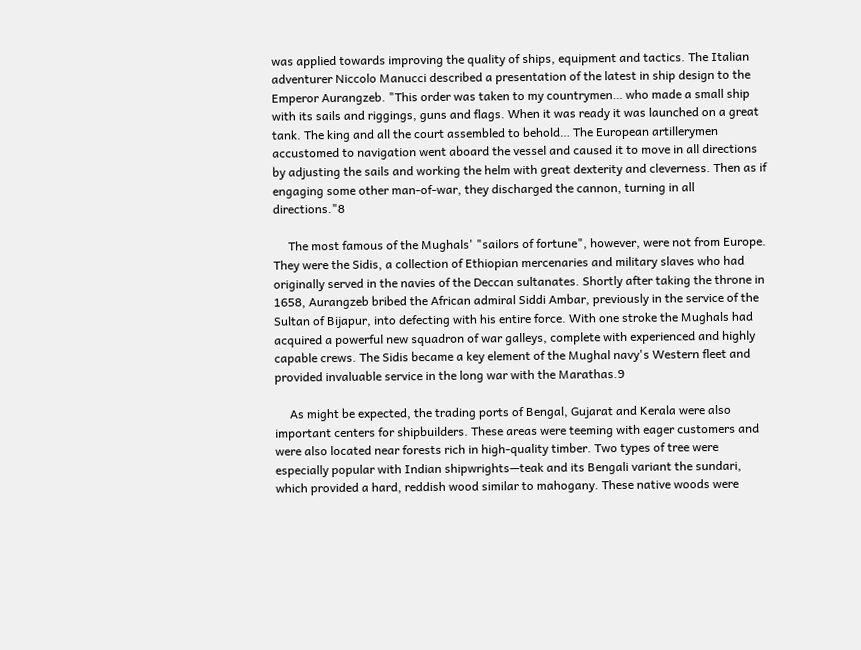was applied towards improving the quality of ships, equipment and tactics. The Italian adventurer Niccolo Manucci described a presentation of the latest in ship design to the Emperor Aurangzeb. "This order was taken to my countrymen… who made a small ship with its sails and riggings, guns and flags. When it was ready it was launched on a great tank. The king and all the court assembled to behold… The European artillerymen accustomed to navigation went aboard the vessel and caused it to move in all directions by adjusting the sails and working the helm with great dexterity and cleverness. Then as if engaging some other man-of-war, they discharged the cannon, turning in all directions."8

     The most famous of the Mughals' "sailors of fortune", however, were not from Europe. They were the Sidis, a collection of Ethiopian mercenaries and military slaves who had originally served in the navies of the Deccan sultanates. Shortly after taking the throne in 1658, Aurangzeb bribed the African admiral Siddi Ambar, previously in the service of the Sultan of Bijapur, into defecting with his entire force. With one stroke the Mughals had acquired a powerful new squadron of war galleys, complete with experienced and highly capable crews. The Sidis became a key element of the Mughal navy's Western fleet and provided invaluable service in the long war with the Marathas.9

     As might be expected, the trading ports of Bengal, Gujarat and Kerala were also important centers for shipbuilders. These areas were teeming with eager customers and were also located near forests rich in high-quality timber. Two types of tree were especially popular with Indian shipwrights—teak and its Bengali variant the sundari, which provided a hard, reddish wood similar to mahogany. These native woods were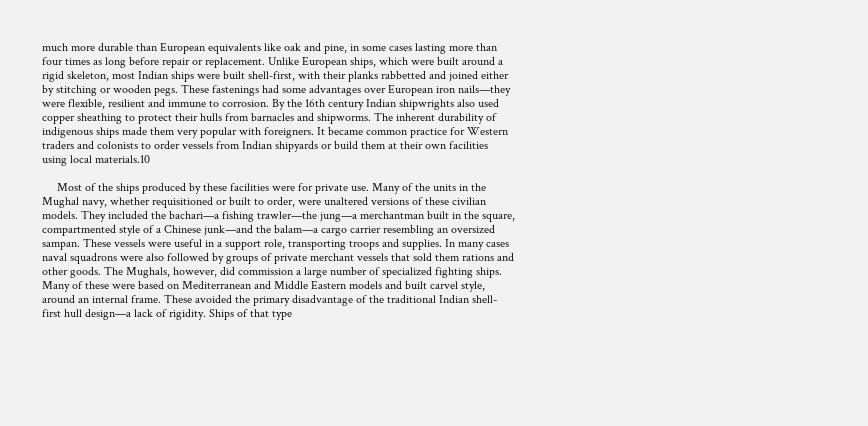much more durable than European equivalents like oak and pine, in some cases lasting more than four times as long before repair or replacement. Unlike European ships, which were built around a rigid skeleton, most Indian ships were built shell-first, with their planks rabbetted and joined either by stitching or wooden pegs. These fastenings had some advantages over European iron nails—they were flexible, resilient and immune to corrosion. By the 16th century Indian shipwrights also used copper sheathing to protect their hulls from barnacles and shipworms. The inherent durability of indigenous ships made them very popular with foreigners. It became common practice for Western traders and colonists to order vessels from Indian shipyards or build them at their own facilities using local materials.10

     Most of the ships produced by these facilities were for private use. Many of the units in the Mughal navy, whether requisitioned or built to order, were unaltered versions of these civilian models. They included the bachari—a fishing trawler—the jung—a merchantman built in the square, compartmented style of a Chinese junk—and the balam—a cargo carrier resembling an oversized sampan. These vessels were useful in a support role, transporting troops and supplies. In many cases naval squadrons were also followed by groups of private merchant vessels that sold them rations and other goods. The Mughals, however, did commission a large number of specialized fighting ships. Many of these were based on Mediterranean and Middle Eastern models and built carvel style, around an internal frame. These avoided the primary disadvantage of the traditional Indian shell-first hull design—a lack of rigidity. Ships of that type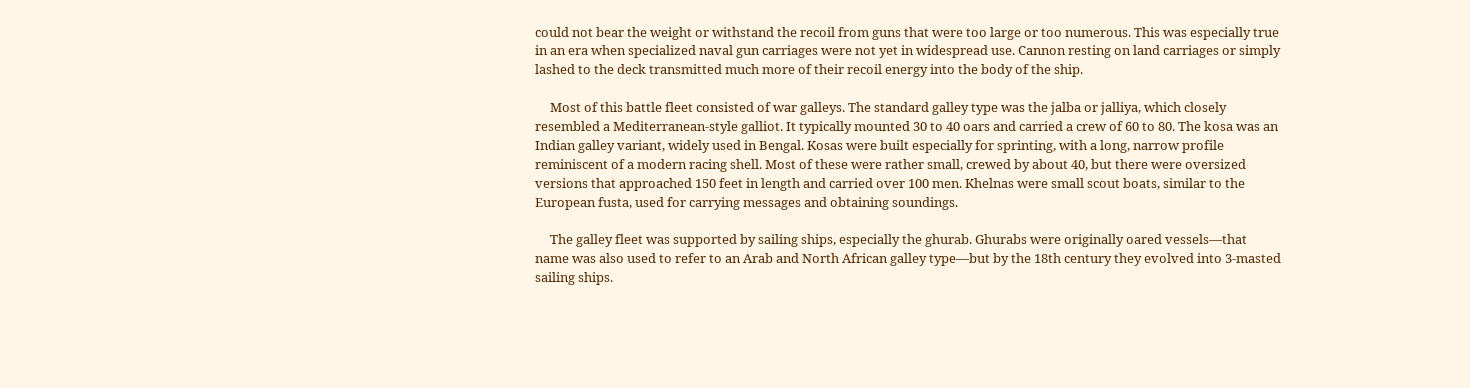could not bear the weight or withstand the recoil from guns that were too large or too numerous. This was especially true in an era when specialized naval gun carriages were not yet in widespread use. Cannon resting on land carriages or simply lashed to the deck transmitted much more of their recoil energy into the body of the ship.

     Most of this battle fleet consisted of war galleys. The standard galley type was the jalba or jalliya, which closely resembled a Mediterranean-style galliot. It typically mounted 30 to 40 oars and carried a crew of 60 to 80. The kosa was an Indian galley variant, widely used in Bengal. Kosas were built especially for sprinting, with a long, narrow profile reminiscent of a modern racing shell. Most of these were rather small, crewed by about 40, but there were oversized versions that approached 150 feet in length and carried over 100 men. Khelnas were small scout boats, similar to the European fusta, used for carrying messages and obtaining soundings.

     The galley fleet was supported by sailing ships, especially the ghurab. Ghurabs were originally oared vessels—that name was also used to refer to an Arab and North African galley type—but by the 18th century they evolved into 3-masted sailing ships.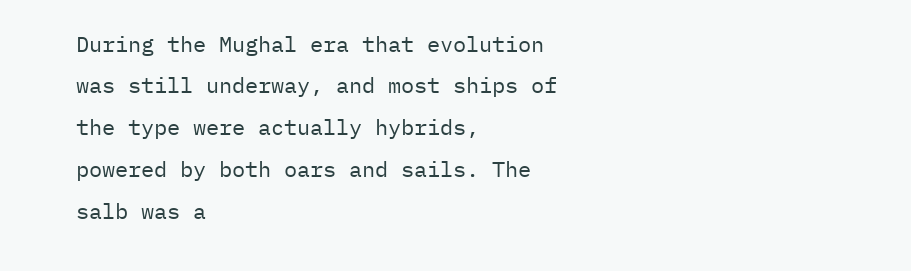During the Mughal era that evolution was still underway, and most ships of the type were actually hybrids, powered by both oars and sails. The salb was a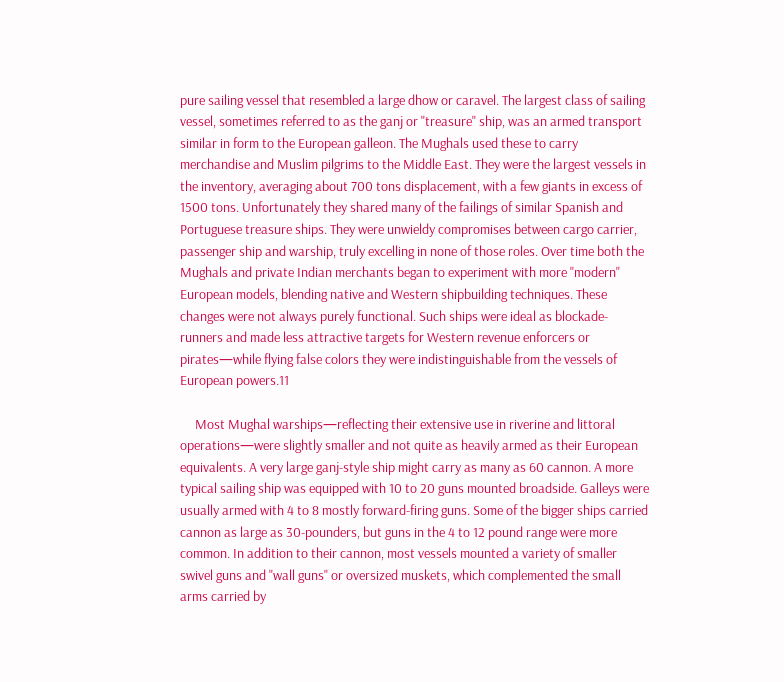pure sailing vessel that resembled a large dhow or caravel. The largest class of sailing vessel, sometimes referred to as the ganj or "treasure" ship, was an armed transport similar in form to the European galleon. The Mughals used these to carry merchandise and Muslim pilgrims to the Middle East. They were the largest vessels in the inventory, averaging about 700 tons displacement, with a few giants in excess of 1500 tons. Unfortunately they shared many of the failings of similar Spanish and Portuguese treasure ships. They were unwieldy compromises between cargo carrier, passenger ship and warship, truly excelling in none of those roles. Over time both the Mughals and private Indian merchants began to experiment with more "modern" European models, blending native and Western shipbuilding techniques. These changes were not always purely functional. Such ships were ideal as blockade-runners and made less attractive targets for Western revenue enforcers or pirates—while flying false colors they were indistinguishable from the vessels of European powers.11

     Most Mughal warships—reflecting their extensive use in riverine and littoral operations—were slightly smaller and not quite as heavily armed as their European equivalents. A very large ganj-style ship might carry as many as 60 cannon. A more typical sailing ship was equipped with 10 to 20 guns mounted broadside. Galleys were usually armed with 4 to 8 mostly forward-firing guns. Some of the bigger ships carried cannon as large as 30-pounders, but guns in the 4 to 12 pound range were more common. In addition to their cannon, most vessels mounted a variety of smaller swivel guns and "wall guns" or oversized muskets, which complemented the small arms carried by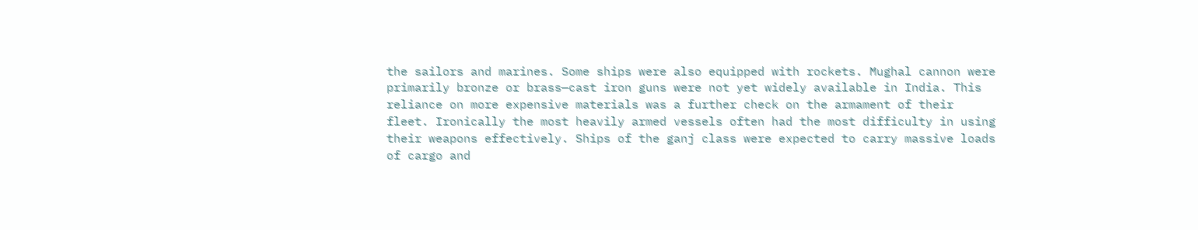the sailors and marines. Some ships were also equipped with rockets. Mughal cannon were primarily bronze or brass—cast iron guns were not yet widely available in India. This reliance on more expensive materials was a further check on the armament of their fleet. Ironically the most heavily armed vessels often had the most difficulty in using their weapons effectively. Ships of the ganj class were expected to carry massive loads of cargo and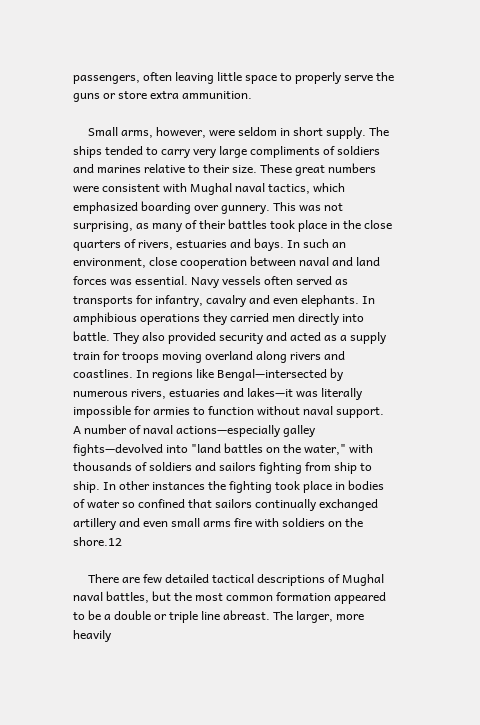passengers, often leaving little space to properly serve the guns or store extra ammunition.

     Small arms, however, were seldom in short supply. The ships tended to carry very large compliments of soldiers and marines relative to their size. These great numbers were consistent with Mughal naval tactics, which emphasized boarding over gunnery. This was not surprising, as many of their battles took place in the close quarters of rivers, estuaries and bays. In such an environment, close cooperation between naval and land forces was essential. Navy vessels often served as transports for infantry, cavalry and even elephants. In amphibious operations they carried men directly into battle. They also provided security and acted as a supply train for troops moving overland along rivers and coastlines. In regions like Bengal—intersected by numerous rivers, estuaries and lakes—it was literally impossible for armies to function without naval support. A number of naval actions—especially galley fights—devolved into "land battles on the water," with thousands of soldiers and sailors fighting from ship to ship. In other instances the fighting took place in bodies of water so confined that sailors continually exchanged artillery and even small arms fire with soldiers on the shore.12

     There are few detailed tactical descriptions of Mughal naval battles, but the most common formation appeared to be a double or triple line abreast. The larger, more heavily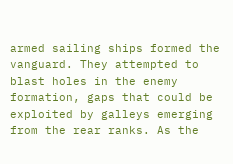armed sailing ships formed the vanguard. They attempted to blast holes in the enemy formation, gaps that could be exploited by galleys emerging from the rear ranks. As the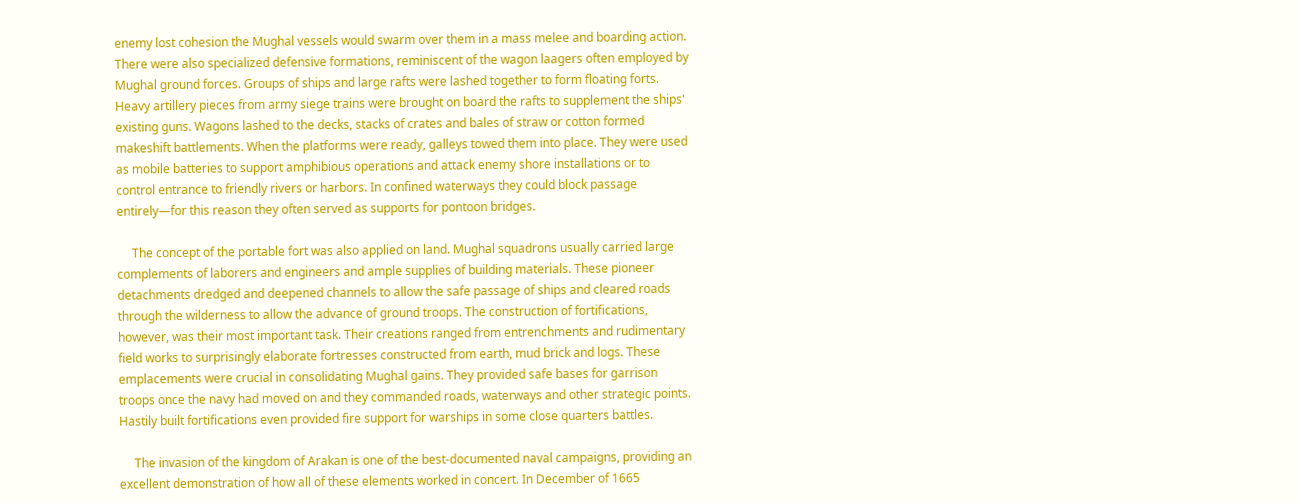enemy lost cohesion the Mughal vessels would swarm over them in a mass melee and boarding action. There were also specialized defensive formations, reminiscent of the wagon laagers often employed by Mughal ground forces. Groups of ships and large rafts were lashed together to form floating forts. Heavy artillery pieces from army siege trains were brought on board the rafts to supplement the ships' existing guns. Wagons lashed to the decks, stacks of crates and bales of straw or cotton formed makeshift battlements. When the platforms were ready, galleys towed them into place. They were used as mobile batteries to support amphibious operations and attack enemy shore installations or to control entrance to friendly rivers or harbors. In confined waterways they could block passage entirely—for this reason they often served as supports for pontoon bridges.

     The concept of the portable fort was also applied on land. Mughal squadrons usually carried large complements of laborers and engineers and ample supplies of building materials. These pioneer detachments dredged and deepened channels to allow the safe passage of ships and cleared roads through the wilderness to allow the advance of ground troops. The construction of fortifications, however, was their most important task. Their creations ranged from entrenchments and rudimentary field works to surprisingly elaborate fortresses constructed from earth, mud brick and logs. These emplacements were crucial in consolidating Mughal gains. They provided safe bases for garrison troops once the navy had moved on and they commanded roads, waterways and other strategic points. Hastily built fortifications even provided fire support for warships in some close quarters battles.

     The invasion of the kingdom of Arakan is one of the best-documented naval campaigns, providing an excellent demonstration of how all of these elements worked in concert. In December of 1665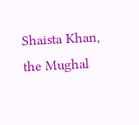Shaista Khan, the Mughal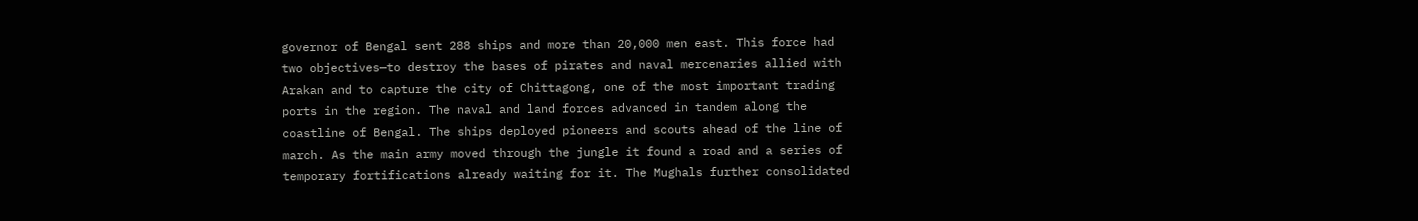governor of Bengal sent 288 ships and more than 20,000 men east. This force had two objectives—to destroy the bases of pirates and naval mercenaries allied with Arakan and to capture the city of Chittagong, one of the most important trading ports in the region. The naval and land forces advanced in tandem along the coastline of Bengal. The ships deployed pioneers and scouts ahead of the line of march. As the main army moved through the jungle it found a road and a series of temporary fortifications already waiting for it. The Mughals further consolidated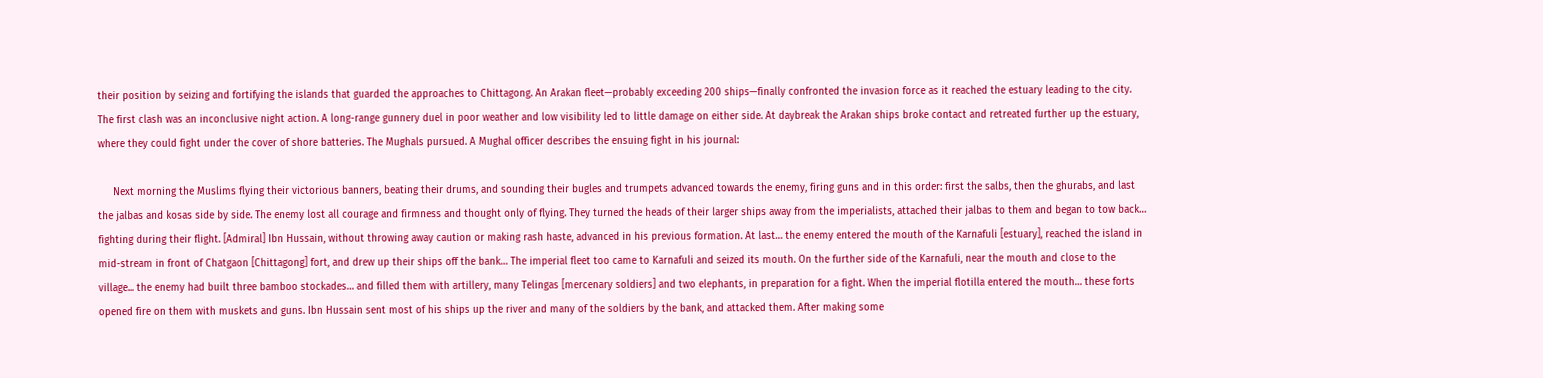their position by seizing and fortifying the islands that guarded the approaches to Chittagong. An Arakan fleet—probably exceeding 200 ships—finally confronted the invasion force as it reached the estuary leading to the city. The first clash was an inconclusive night action. A long-range gunnery duel in poor weather and low visibility led to little damage on either side. At daybreak the Arakan ships broke contact and retreated further up the estuary, where they could fight under the cover of shore batteries. The Mughals pursued. A Mughal officer describes the ensuing fight in his journal:

     Next morning the Muslims flying their victorious banners, beating their drums, and sounding their bugles and trumpets advanced towards the enemy, firing guns and in this order: first the salbs, then the ghurabs, and last the jalbas and kosas side by side. The enemy lost all courage and firmness and thought only of flying. They turned the heads of their larger ships away from the imperialists, attached their jalbas to them and began to tow back… fighting during their flight. [Admiral] Ibn Hussain, without throwing away caution or making rash haste, advanced in his previous formation. At last… the enemy entered the mouth of the Karnafuli [estuary], reached the island in mid-stream in front of Chatgaon [Chittagong] fort, and drew up their ships off the bank… The imperial fleet too came to Karnafuli and seized its mouth. On the further side of the Karnafuli, near the mouth and close to the village... the enemy had built three bamboo stockades… and filled them with artillery, many Telingas [mercenary soldiers] and two elephants, in preparation for a fight. When the imperial flotilla entered the mouth… these forts opened fire on them with muskets and guns. Ibn Hussain sent most of his ships up the river and many of the soldiers by the bank, and attacked them. After making some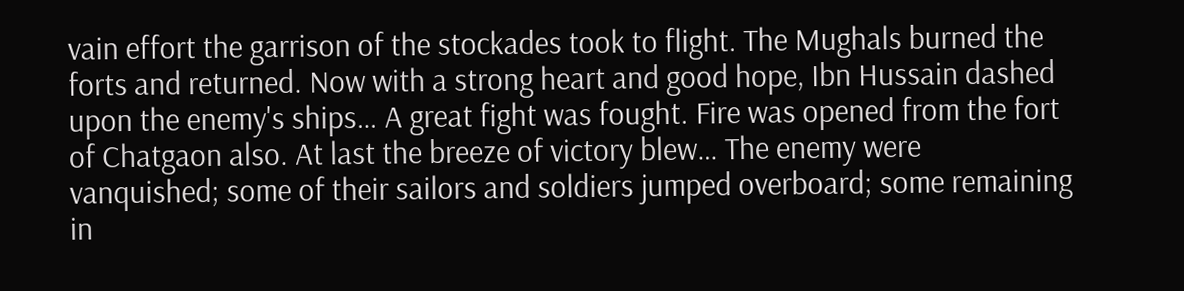vain effort the garrison of the stockades took to flight. The Mughals burned the forts and returned. Now with a strong heart and good hope, Ibn Hussain dashed upon the enemy's ships… A great fight was fought. Fire was opened from the fort of Chatgaon also. At last the breeze of victory blew… The enemy were vanquished; some of their sailors and soldiers jumped overboard; some remaining in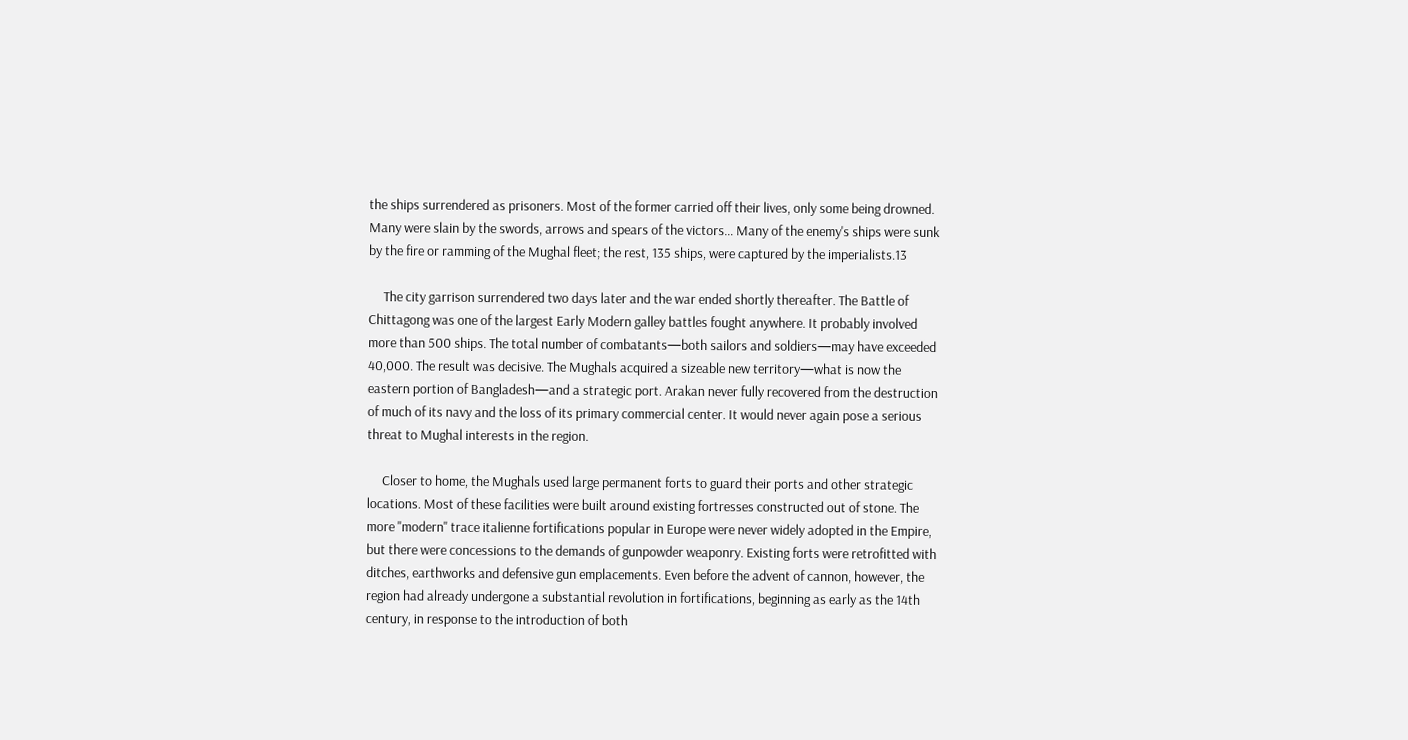the ships surrendered as prisoners. Most of the former carried off their lives, only some being drowned. Many were slain by the swords, arrows and spears of the victors… Many of the enemy's ships were sunk by the fire or ramming of the Mughal fleet; the rest, 135 ships, were captured by the imperialists.13

     The city garrison surrendered two days later and the war ended shortly thereafter. The Battle of Chittagong was one of the largest Early Modern galley battles fought anywhere. It probably involved more than 500 ships. The total number of combatants—both sailors and soldiers—may have exceeded 40,000. The result was decisive. The Mughals acquired a sizeable new territory—what is now the eastern portion of Bangladesh—and a strategic port. Arakan never fully recovered from the destruction of much of its navy and the loss of its primary commercial center. It would never again pose a serious threat to Mughal interests in the region.

     Closer to home, the Mughals used large permanent forts to guard their ports and other strategic locations. Most of these facilities were built around existing fortresses constructed out of stone. The more "modern" trace italienne fortifications popular in Europe were never widely adopted in the Empire, but there were concessions to the demands of gunpowder weaponry. Existing forts were retrofitted with ditches, earthworks and defensive gun emplacements. Even before the advent of cannon, however, the region had already undergone a substantial revolution in fortifications, beginning as early as the 14th century, in response to the introduction of both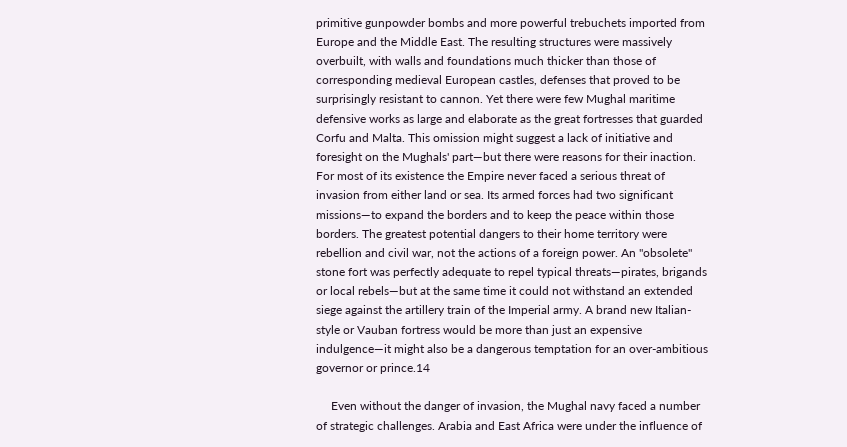primitive gunpowder bombs and more powerful trebuchets imported from Europe and the Middle East. The resulting structures were massively overbuilt, with walls and foundations much thicker than those of corresponding medieval European castles, defenses that proved to be surprisingly resistant to cannon. Yet there were few Mughal maritime defensive works as large and elaborate as the great fortresses that guarded Corfu and Malta. This omission might suggest a lack of initiative and foresight on the Mughals' part—but there were reasons for their inaction. For most of its existence the Empire never faced a serious threat of invasion from either land or sea. Its armed forces had two significant missions—to expand the borders and to keep the peace within those borders. The greatest potential dangers to their home territory were rebellion and civil war, not the actions of a foreign power. An "obsolete" stone fort was perfectly adequate to repel typical threats—pirates, brigands or local rebels—but at the same time it could not withstand an extended siege against the artillery train of the Imperial army. A brand new Italian-style or Vauban fortress would be more than just an expensive indulgence—it might also be a dangerous temptation for an over-ambitious governor or prince.14

     Even without the danger of invasion, the Mughal navy faced a number of strategic challenges. Arabia and East Africa were under the influence of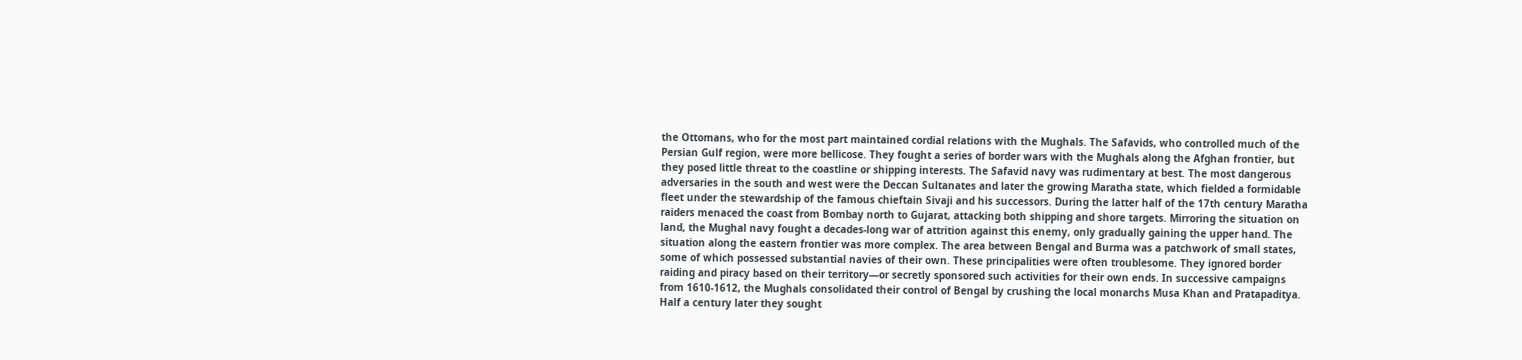the Ottomans, who for the most part maintained cordial relations with the Mughals. The Safavids, who controlled much of the Persian Gulf region, were more bellicose. They fought a series of border wars with the Mughals along the Afghan frontier, but they posed little threat to the coastline or shipping interests. The Safavid navy was rudimentary at best. The most dangerous adversaries in the south and west were the Deccan Sultanates and later the growing Maratha state, which fielded a formidable fleet under the stewardship of the famous chieftain Sivaji and his successors. During the latter half of the 17th century Maratha raiders menaced the coast from Bombay north to Gujarat, attacking both shipping and shore targets. Mirroring the situation on land, the Mughal navy fought a decades-long war of attrition against this enemy, only gradually gaining the upper hand. The situation along the eastern frontier was more complex. The area between Bengal and Burma was a patchwork of small states, some of which possessed substantial navies of their own. These principalities were often troublesome. They ignored border raiding and piracy based on their territory—or secretly sponsored such activities for their own ends. In successive campaigns from 1610-1612, the Mughals consolidated their control of Bengal by crushing the local monarchs Musa Khan and Pratapaditya. Half a century later they sought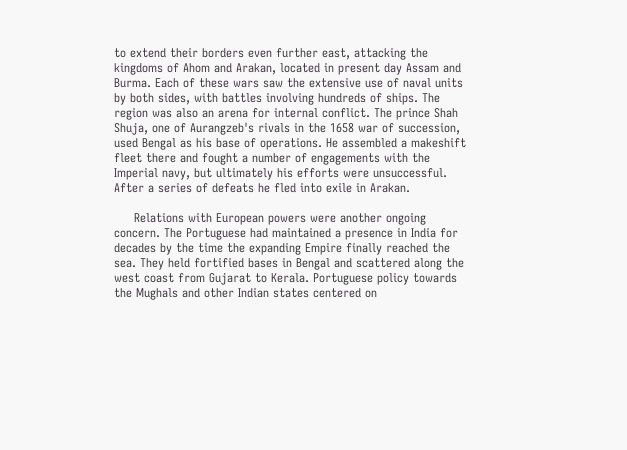to extend their borders even further east, attacking the kingdoms of Ahom and Arakan, located in present day Assam and Burma. Each of these wars saw the extensive use of naval units by both sides, with battles involving hundreds of ships. The region was also an arena for internal conflict. The prince Shah Shuja, one of Aurangzeb's rivals in the 1658 war of succession, used Bengal as his base of operations. He assembled a makeshift fleet there and fought a number of engagements with the Imperial navy, but ultimately his efforts were unsuccessful. After a series of defeats he fled into exile in Arakan.

     Relations with European powers were another ongoing concern. The Portuguese had maintained a presence in India for decades by the time the expanding Empire finally reached the sea. They held fortified bases in Bengal and scattered along the west coast from Gujarat to Kerala. Portuguese policy towards the Mughals and other Indian states centered on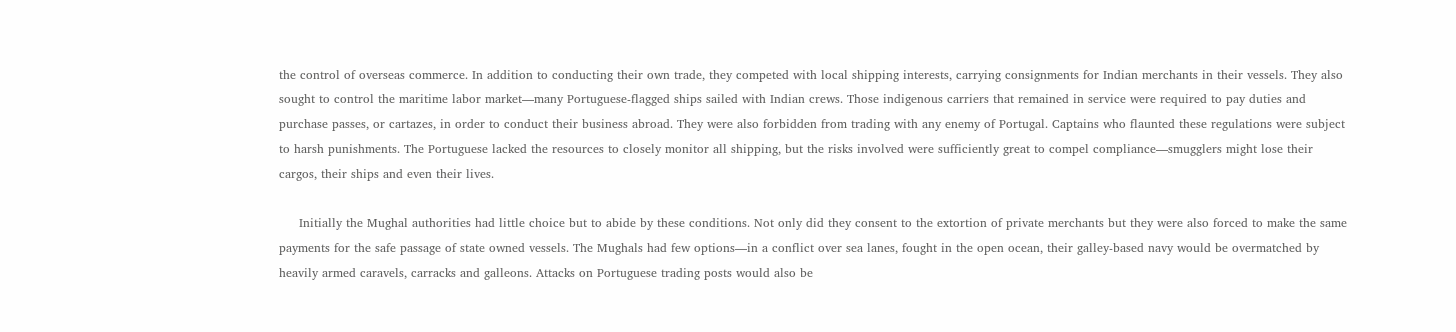the control of overseas commerce. In addition to conducting their own trade, they competed with local shipping interests, carrying consignments for Indian merchants in their vessels. They also sought to control the maritime labor market—many Portuguese-flagged ships sailed with Indian crews. Those indigenous carriers that remained in service were required to pay duties and purchase passes, or cartazes, in order to conduct their business abroad. They were also forbidden from trading with any enemy of Portugal. Captains who flaunted these regulations were subject to harsh punishments. The Portuguese lacked the resources to closely monitor all shipping, but the risks involved were sufficiently great to compel compliance—smugglers might lose their cargos, their ships and even their lives.

     Initially the Mughal authorities had little choice but to abide by these conditions. Not only did they consent to the extortion of private merchants but they were also forced to make the same payments for the safe passage of state owned vessels. The Mughals had few options—in a conflict over sea lanes, fought in the open ocean, their galley-based navy would be overmatched by heavily armed caravels, carracks and galleons. Attacks on Portuguese trading posts would also be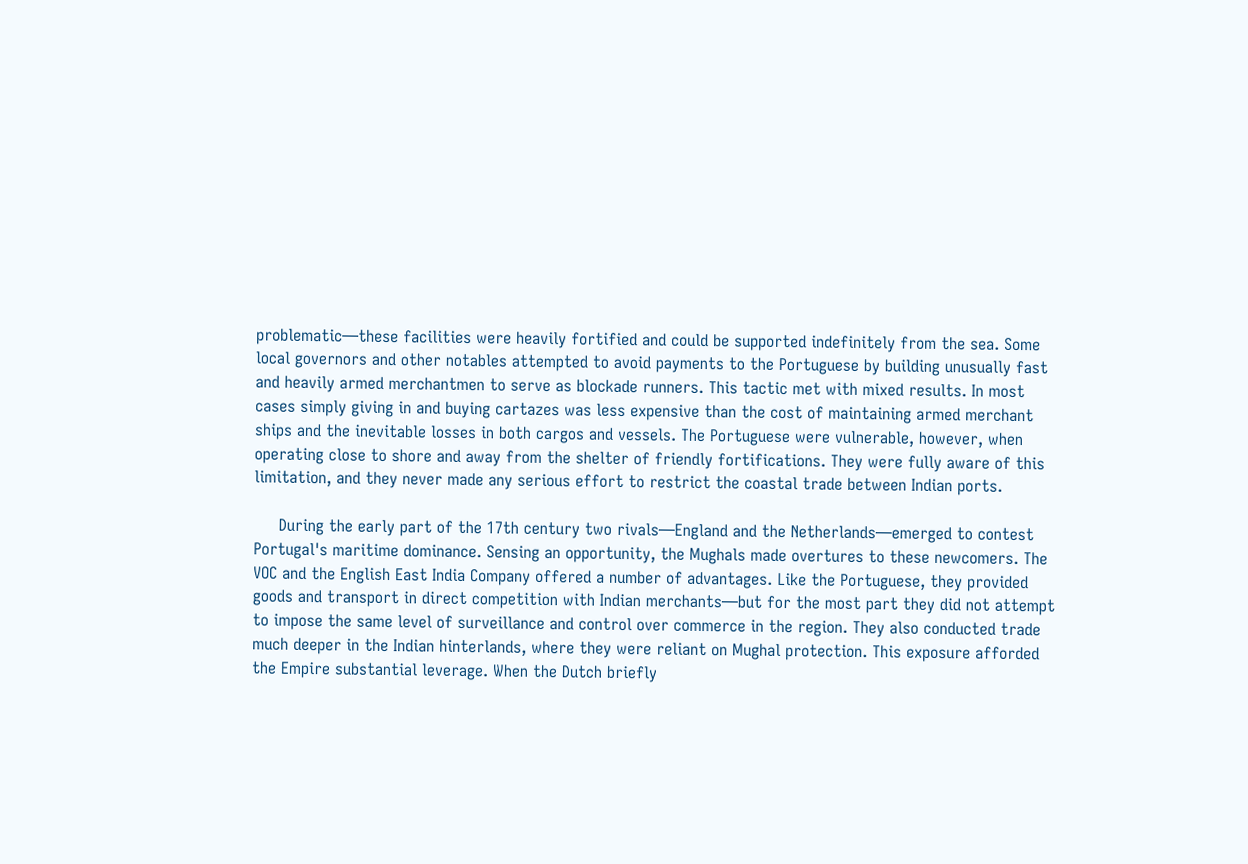problematic—these facilities were heavily fortified and could be supported indefinitely from the sea. Some local governors and other notables attempted to avoid payments to the Portuguese by building unusually fast and heavily armed merchantmen to serve as blockade runners. This tactic met with mixed results. In most cases simply giving in and buying cartazes was less expensive than the cost of maintaining armed merchant ships and the inevitable losses in both cargos and vessels. The Portuguese were vulnerable, however, when operating close to shore and away from the shelter of friendly fortifications. They were fully aware of this limitation, and they never made any serious effort to restrict the coastal trade between Indian ports.

     During the early part of the 17th century two rivals—England and the Netherlands—emerged to contest Portugal's maritime dominance. Sensing an opportunity, the Mughals made overtures to these newcomers. The VOC and the English East India Company offered a number of advantages. Like the Portuguese, they provided goods and transport in direct competition with Indian merchants—but for the most part they did not attempt to impose the same level of surveillance and control over commerce in the region. They also conducted trade much deeper in the Indian hinterlands, where they were reliant on Mughal protection. This exposure afforded the Empire substantial leverage. When the Dutch briefly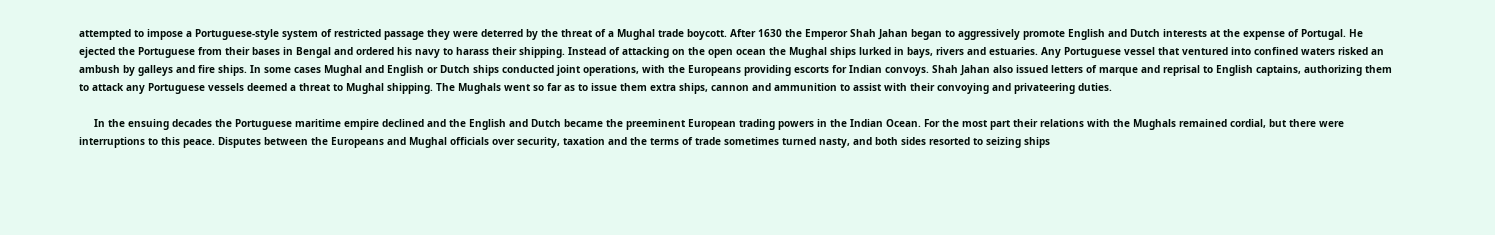attempted to impose a Portuguese-style system of restricted passage they were deterred by the threat of a Mughal trade boycott. After 1630 the Emperor Shah Jahan began to aggressively promote English and Dutch interests at the expense of Portugal. He ejected the Portuguese from their bases in Bengal and ordered his navy to harass their shipping. Instead of attacking on the open ocean the Mughal ships lurked in bays, rivers and estuaries. Any Portuguese vessel that ventured into confined waters risked an ambush by galleys and fire ships. In some cases Mughal and English or Dutch ships conducted joint operations, with the Europeans providing escorts for Indian convoys. Shah Jahan also issued letters of marque and reprisal to English captains, authorizing them to attack any Portuguese vessels deemed a threat to Mughal shipping. The Mughals went so far as to issue them extra ships, cannon and ammunition to assist with their convoying and privateering duties.

     In the ensuing decades the Portuguese maritime empire declined and the English and Dutch became the preeminent European trading powers in the Indian Ocean. For the most part their relations with the Mughals remained cordial, but there were interruptions to this peace. Disputes between the Europeans and Mughal officials over security, taxation and the terms of trade sometimes turned nasty, and both sides resorted to seizing ships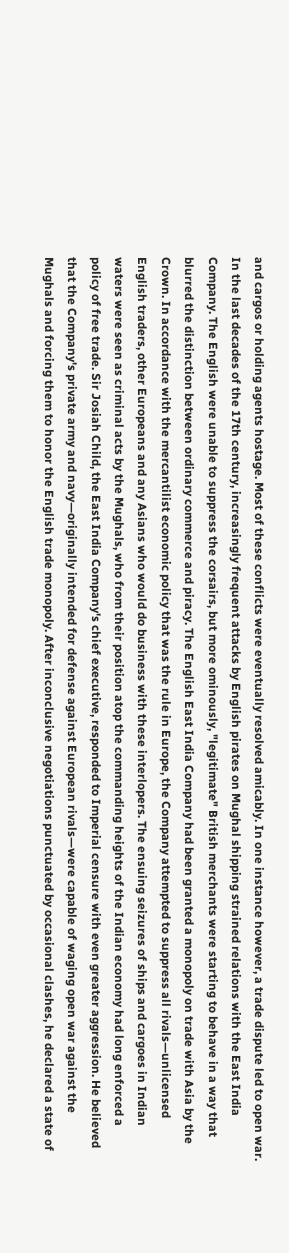and cargos or holding agents hostage. Most of these conflicts were eventually resolved amicably. In one instance however, a trade dispute led to open war. In the last decades of the 17th century, increasingly frequent attacks by English pirates on Mughal shipping strained relations with the East India Company. The English were unable to suppress the corsairs, but more ominously, "legitimate" British merchants were starting to behave in a way that blurred the distinction between ordinary commerce and piracy. The English East India Company had been granted a monopoly on trade with Asia by the Crown. In accordance with the mercantilist economic policy that was the rule in Europe, the Company attempted to suppress all rivals—unlicensed English traders, other Europeans and any Asians who would do business with these interlopers. The ensuing seizures of ships and cargoes in Indian waters were seen as criminal acts by the Mughals, who from their position atop the commanding heights of the Indian economy had long enforced a policy of free trade. Sir Josiah Child, the East India Company's chief executive, responded to Imperial censure with even greater aggression. He believed that the Company's private army and navy—originally intended for defense against European rivals—were capable of waging open war against the Mughals and forcing them to honor the English trade monopoly. After inconclusive negotiations punctuated by occasional clashes, he declared a state of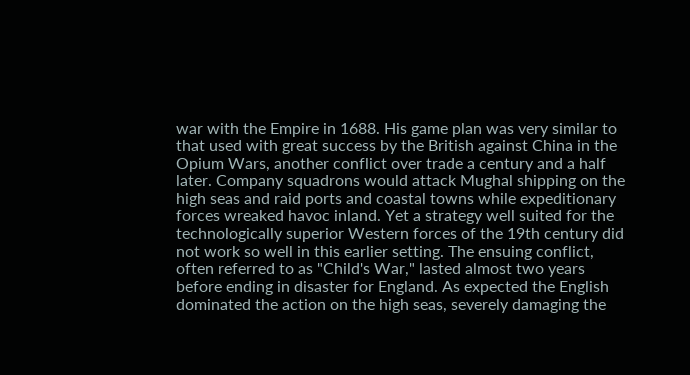war with the Empire in 1688. His game plan was very similar to that used with great success by the British against China in the Opium Wars, another conflict over trade a century and a half later. Company squadrons would attack Mughal shipping on the high seas and raid ports and coastal towns while expeditionary forces wreaked havoc inland. Yet a strategy well suited for the technologically superior Western forces of the 19th century did not work so well in this earlier setting. The ensuing conflict, often referred to as "Child's War," lasted almost two years before ending in disaster for England. As expected the English dominated the action on the high seas, severely damaging the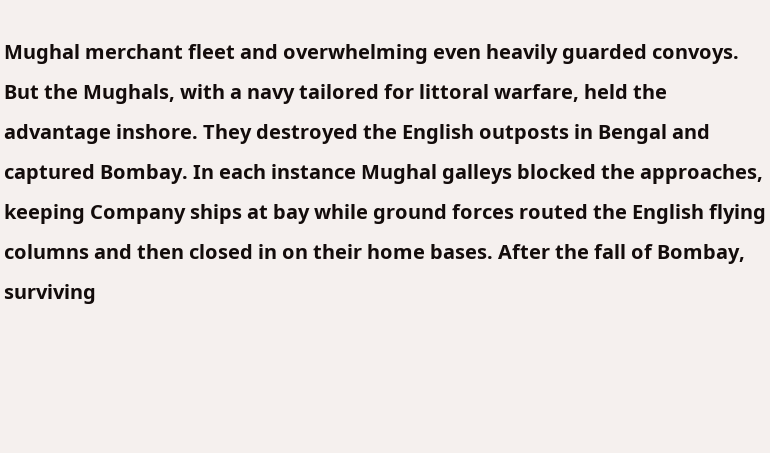Mughal merchant fleet and overwhelming even heavily guarded convoys. But the Mughals, with a navy tailored for littoral warfare, held the advantage inshore. They destroyed the English outposts in Bengal and captured Bombay. In each instance Mughal galleys blocked the approaches, keeping Company ships at bay while ground forces routed the English flying columns and then closed in on their home bases. After the fall of Bombay, surviving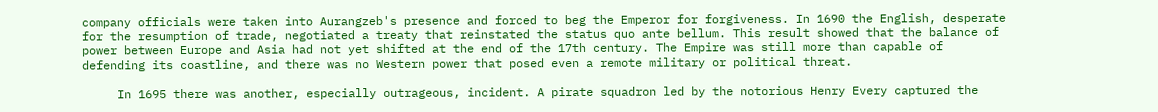company officials were taken into Aurangzeb's presence and forced to beg the Emperor for forgiveness. In 1690 the English, desperate for the resumption of trade, negotiated a treaty that reinstated the status quo ante bellum. This result showed that the balance of power between Europe and Asia had not yet shifted at the end of the 17th century. The Empire was still more than capable of defending its coastline, and there was no Western power that posed even a remote military or political threat.

     In 1695 there was another, especially outrageous, incident. A pirate squadron led by the notorious Henry Every captured the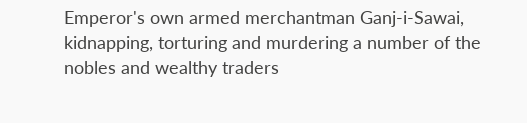Emperor's own armed merchantman Ganj-i-Sawai, kidnapping, torturing and murdering a number of the nobles and wealthy traders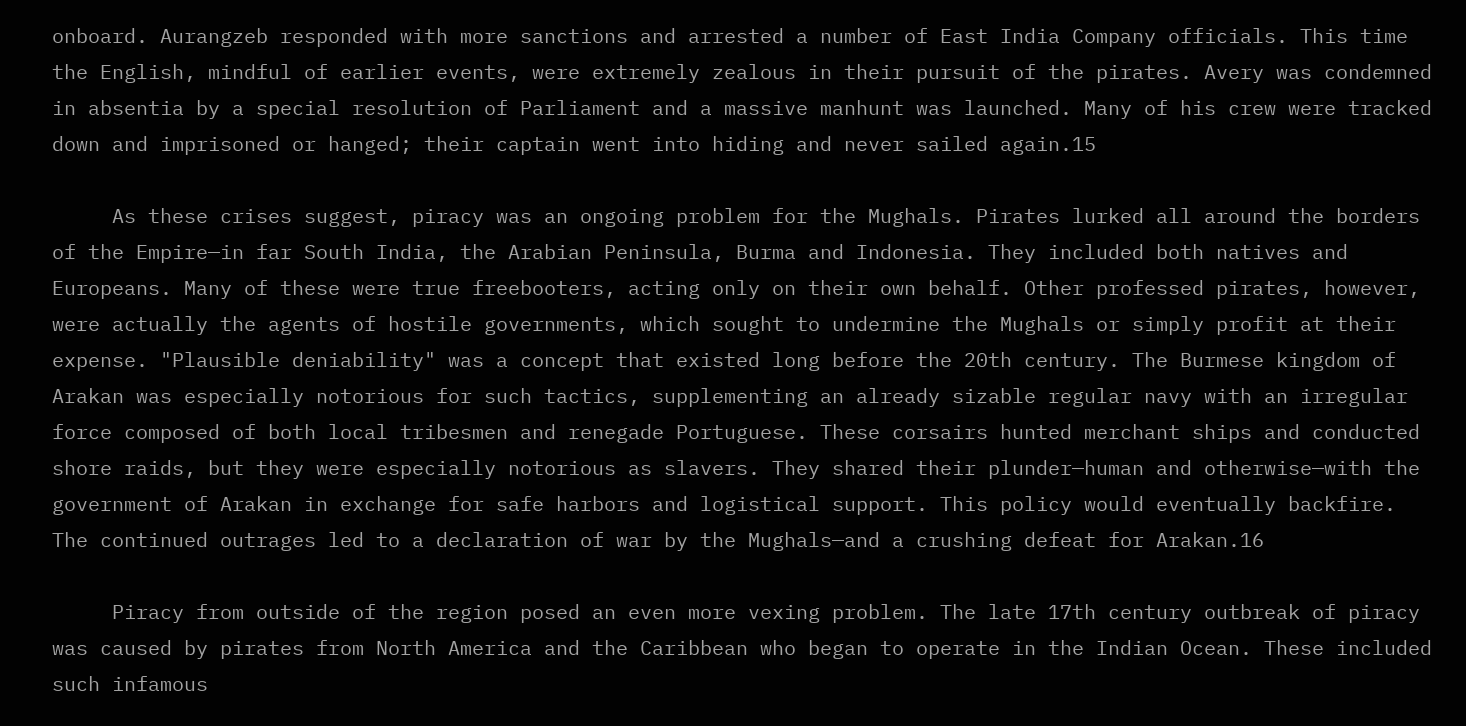onboard. Aurangzeb responded with more sanctions and arrested a number of East India Company officials. This time the English, mindful of earlier events, were extremely zealous in their pursuit of the pirates. Avery was condemned in absentia by a special resolution of Parliament and a massive manhunt was launched. Many of his crew were tracked down and imprisoned or hanged; their captain went into hiding and never sailed again.15

     As these crises suggest, piracy was an ongoing problem for the Mughals. Pirates lurked all around the borders of the Empire—in far South India, the Arabian Peninsula, Burma and Indonesia. They included both natives and Europeans. Many of these were true freebooters, acting only on their own behalf. Other professed pirates, however, were actually the agents of hostile governments, which sought to undermine the Mughals or simply profit at their expense. "Plausible deniability" was a concept that existed long before the 20th century. The Burmese kingdom of Arakan was especially notorious for such tactics, supplementing an already sizable regular navy with an irregular force composed of both local tribesmen and renegade Portuguese. These corsairs hunted merchant ships and conducted shore raids, but they were especially notorious as slavers. They shared their plunder—human and otherwise—with the government of Arakan in exchange for safe harbors and logistical support. This policy would eventually backfire. The continued outrages led to a declaration of war by the Mughals—and a crushing defeat for Arakan.16

     Piracy from outside of the region posed an even more vexing problem. The late 17th century outbreak of piracy was caused by pirates from North America and the Caribbean who began to operate in the Indian Ocean. These included such infamous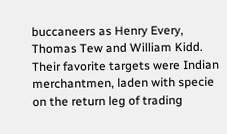buccaneers as Henry Every, Thomas Tew and William Kidd. Their favorite targets were Indian merchantmen, laden with specie on the return leg of trading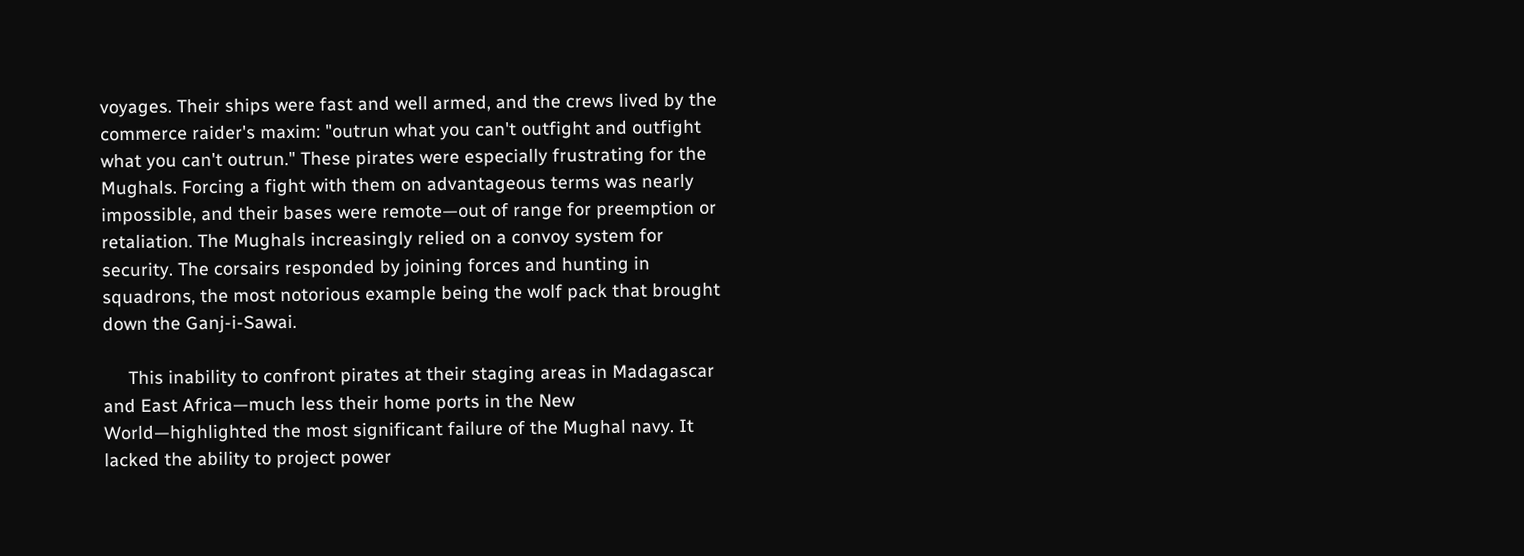voyages. Their ships were fast and well armed, and the crews lived by the commerce raider's maxim: "outrun what you can't outfight and outfight what you can't outrun." These pirates were especially frustrating for the Mughals. Forcing a fight with them on advantageous terms was nearly impossible, and their bases were remote—out of range for preemption or retaliation. The Mughals increasingly relied on a convoy system for security. The corsairs responded by joining forces and hunting in squadrons, the most notorious example being the wolf pack that brought down the Ganj-i-Sawai.

     This inability to confront pirates at their staging areas in Madagascar and East Africa—much less their home ports in the New World—highlighted the most significant failure of the Mughal navy. It lacked the ability to project power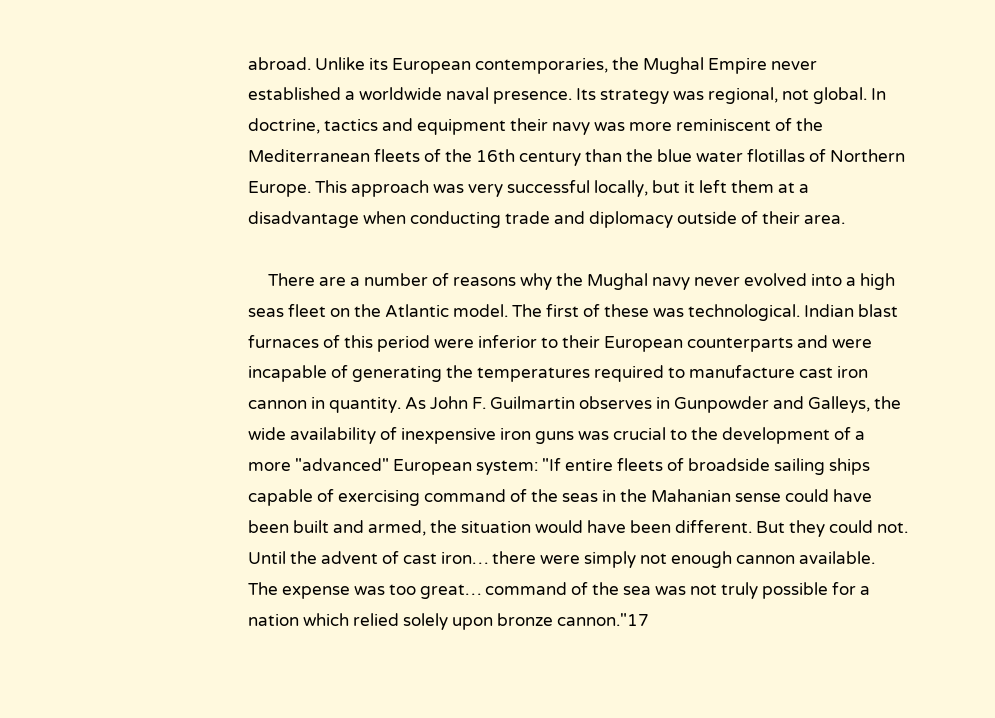abroad. Unlike its European contemporaries, the Mughal Empire never established a worldwide naval presence. Its strategy was regional, not global. In doctrine, tactics and equipment their navy was more reminiscent of the Mediterranean fleets of the 16th century than the blue water flotillas of Northern Europe. This approach was very successful locally, but it left them at a disadvantage when conducting trade and diplomacy outside of their area.

     There are a number of reasons why the Mughal navy never evolved into a high seas fleet on the Atlantic model. The first of these was technological. Indian blast furnaces of this period were inferior to their European counterparts and were incapable of generating the temperatures required to manufacture cast iron cannon in quantity. As John F. Guilmartin observes in Gunpowder and Galleys, the wide availability of inexpensive iron guns was crucial to the development of a more "advanced" European system: "If entire fleets of broadside sailing ships capable of exercising command of the seas in the Mahanian sense could have been built and armed, the situation would have been different. But they could not. Until the advent of cast iron… there were simply not enough cannon available. The expense was too great… command of the sea was not truly possible for a nation which relied solely upon bronze cannon."17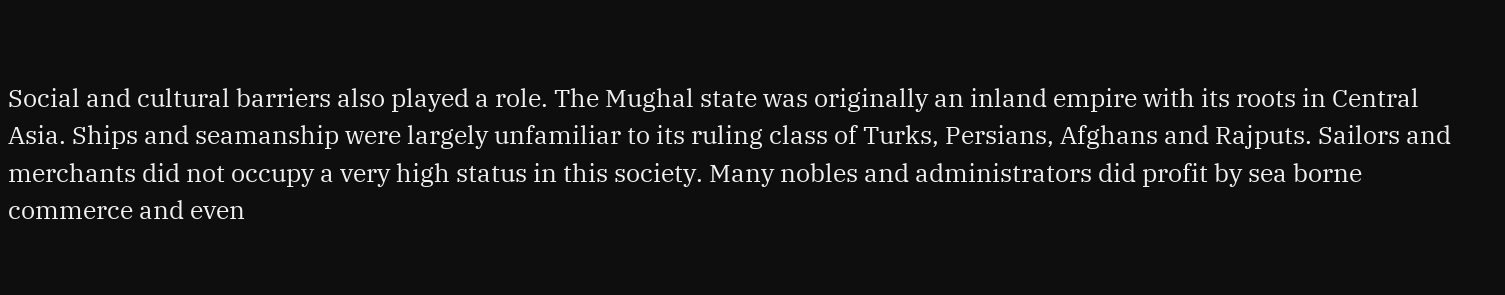Social and cultural barriers also played a role. The Mughal state was originally an inland empire with its roots in Central Asia. Ships and seamanship were largely unfamiliar to its ruling class of Turks, Persians, Afghans and Rajputs. Sailors and merchants did not occupy a very high status in this society. Many nobles and administrators did profit by sea borne commerce and even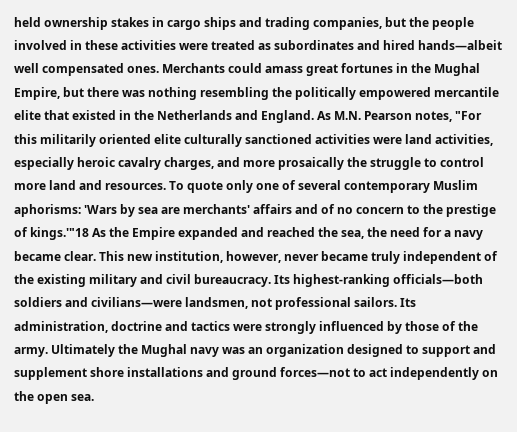held ownership stakes in cargo ships and trading companies, but the people involved in these activities were treated as subordinates and hired hands—albeit well compensated ones. Merchants could amass great fortunes in the Mughal Empire, but there was nothing resembling the politically empowered mercantile elite that existed in the Netherlands and England. As M.N. Pearson notes, "For this militarily oriented elite culturally sanctioned activities were land activities, especially heroic cavalry charges, and more prosaically the struggle to control more land and resources. To quote only one of several contemporary Muslim aphorisms: 'Wars by sea are merchants' affairs and of no concern to the prestige of kings.'"18 As the Empire expanded and reached the sea, the need for a navy became clear. This new institution, however, never became truly independent of the existing military and civil bureaucracy. Its highest-ranking officials—both soldiers and civilians—were landsmen, not professional sailors. Its administration, doctrine and tactics were strongly influenced by those of the army. Ultimately the Mughal navy was an organization designed to support and supplement shore installations and ground forces—not to act independently on the open sea.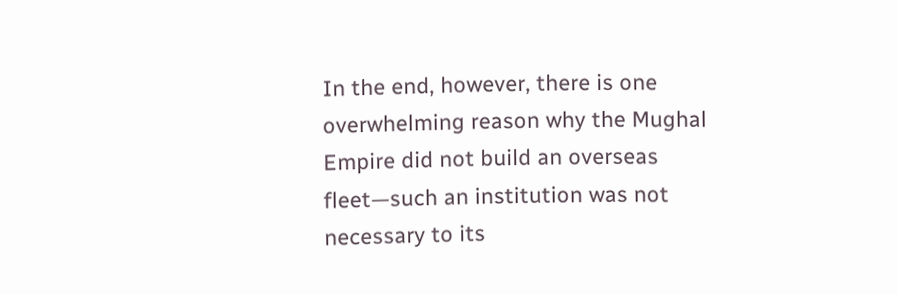In the end, however, there is one overwhelming reason why the Mughal Empire did not build an overseas fleet—such an institution was not necessary to its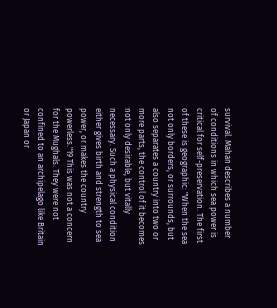survival. Mahan describes a number of conditions in which sea power is critical for self-preservation. The first of these is geographic: "When the sea not only borders, or surrounds, but also separates a country into two or more parts, the control of it becomes not only desirable, but vitally necessary. Such a physical condition either gives birth and strength to sea power, or makes the country powerless."19 This was not a concern for the Mughals. They were not confined to an archipelago like Britain or Japan or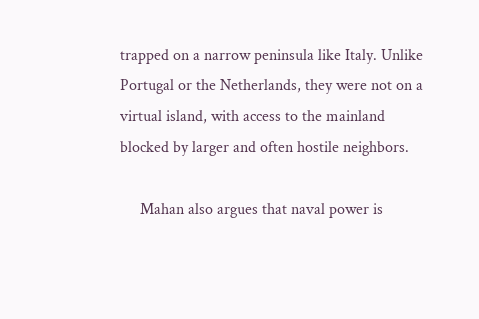trapped on a narrow peninsula like Italy. Unlike Portugal or the Netherlands, they were not on a virtual island, with access to the mainland blocked by larger and often hostile neighbors.

     Mahan also argues that naval power is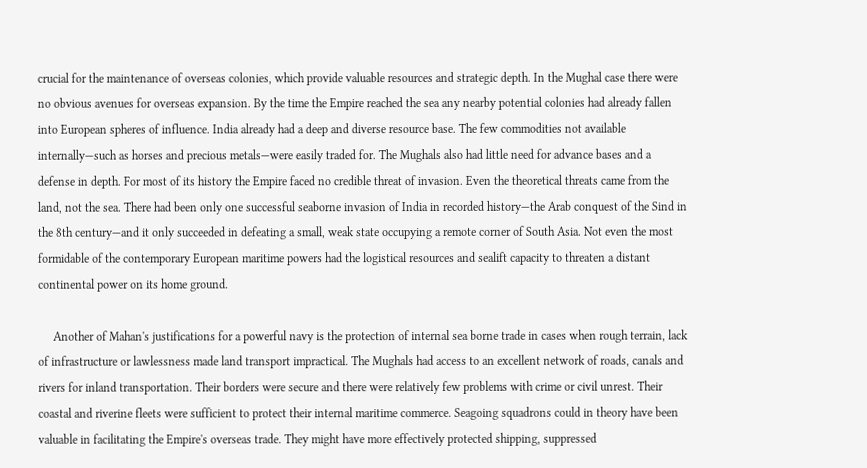crucial for the maintenance of overseas colonies, which provide valuable resources and strategic depth. In the Mughal case there were no obvious avenues for overseas expansion. By the time the Empire reached the sea any nearby potential colonies had already fallen into European spheres of influence. India already had a deep and diverse resource base. The few commodities not available internally—such as horses and precious metals—were easily traded for. The Mughals also had little need for advance bases and a defense in depth. For most of its history the Empire faced no credible threat of invasion. Even the theoretical threats came from the land, not the sea. There had been only one successful seaborne invasion of India in recorded history—the Arab conquest of the Sind in the 8th century—and it only succeeded in defeating a small, weak state occupying a remote corner of South Asia. Not even the most formidable of the contemporary European maritime powers had the logistical resources and sealift capacity to threaten a distant continental power on its home ground.

     Another of Mahan's justifications for a powerful navy is the protection of internal sea borne trade in cases when rough terrain, lack of infrastructure or lawlessness made land transport impractical. The Mughals had access to an excellent network of roads, canals and rivers for inland transportation. Their borders were secure and there were relatively few problems with crime or civil unrest. Their coastal and riverine fleets were sufficient to protect their internal maritime commerce. Seagoing squadrons could in theory have been valuable in facilitating the Empire's overseas trade. They might have more effectively protected shipping, suppressed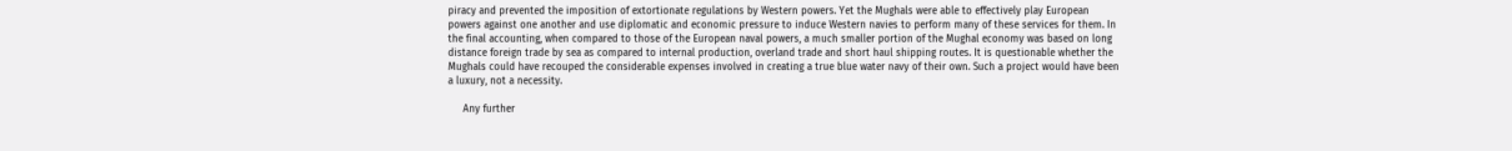piracy and prevented the imposition of extortionate regulations by Western powers. Yet the Mughals were able to effectively play European powers against one another and use diplomatic and economic pressure to induce Western navies to perform many of these services for them. In the final accounting, when compared to those of the European naval powers, a much smaller portion of the Mughal economy was based on long distance foreign trade by sea as compared to internal production, overland trade and short haul shipping routes. It is questionable whether the Mughals could have recouped the considerable expenses involved in creating a true blue water navy of their own. Such a project would have been a luxury, not a necessity.

     Any further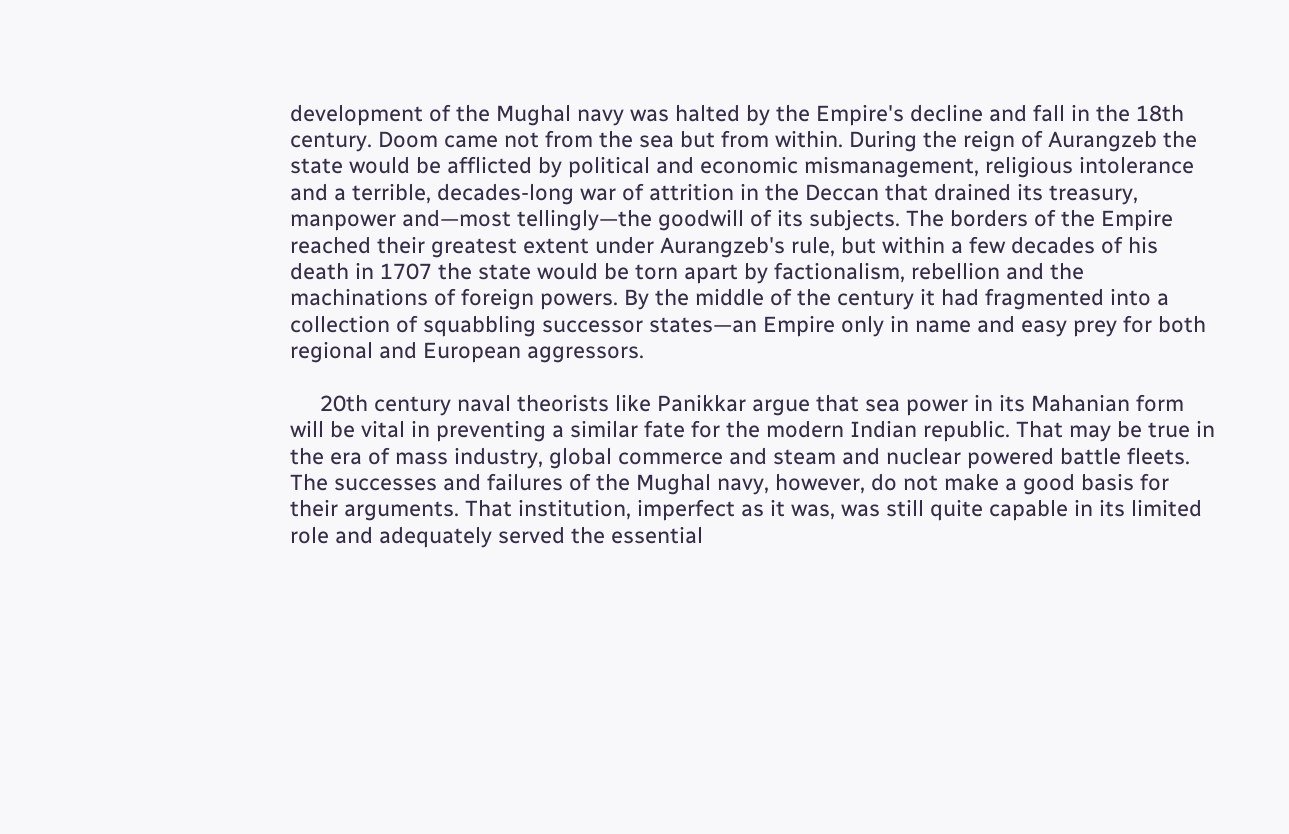development of the Mughal navy was halted by the Empire's decline and fall in the 18th century. Doom came not from the sea but from within. During the reign of Aurangzeb the state would be afflicted by political and economic mismanagement, religious intolerance and a terrible, decades-long war of attrition in the Deccan that drained its treasury, manpower and—most tellingly—the goodwill of its subjects. The borders of the Empire reached their greatest extent under Aurangzeb's rule, but within a few decades of his death in 1707 the state would be torn apart by factionalism, rebellion and the machinations of foreign powers. By the middle of the century it had fragmented into a collection of squabbling successor states—an Empire only in name and easy prey for both regional and European aggressors.

     20th century naval theorists like Panikkar argue that sea power in its Mahanian form will be vital in preventing a similar fate for the modern Indian republic. That may be true in the era of mass industry, global commerce and steam and nuclear powered battle fleets. The successes and failures of the Mughal navy, however, do not make a good basis for their arguments. That institution, imperfect as it was, was still quite capable in its limited role and adequately served the essential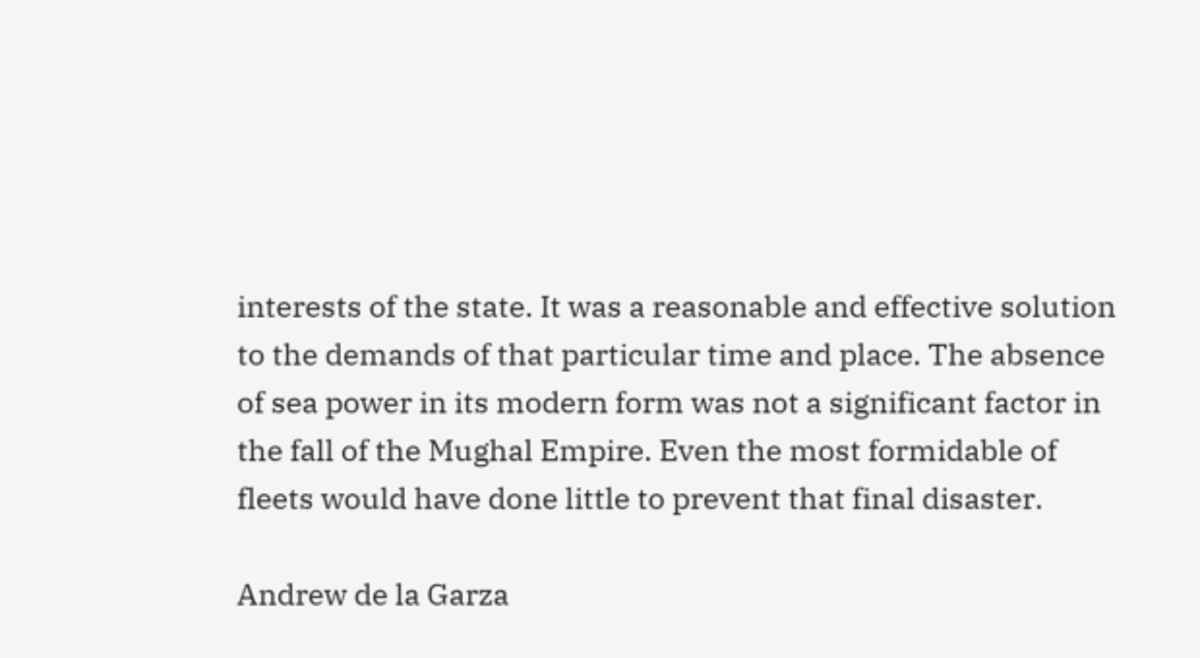interests of the state. It was a reasonable and effective solution to the demands of that particular time and place. The absence of sea power in its modern form was not a significant factor in the fall of the Mughal Empire. Even the most formidable of fleets would have done little to prevent that final disaster.

Andrew de la Garza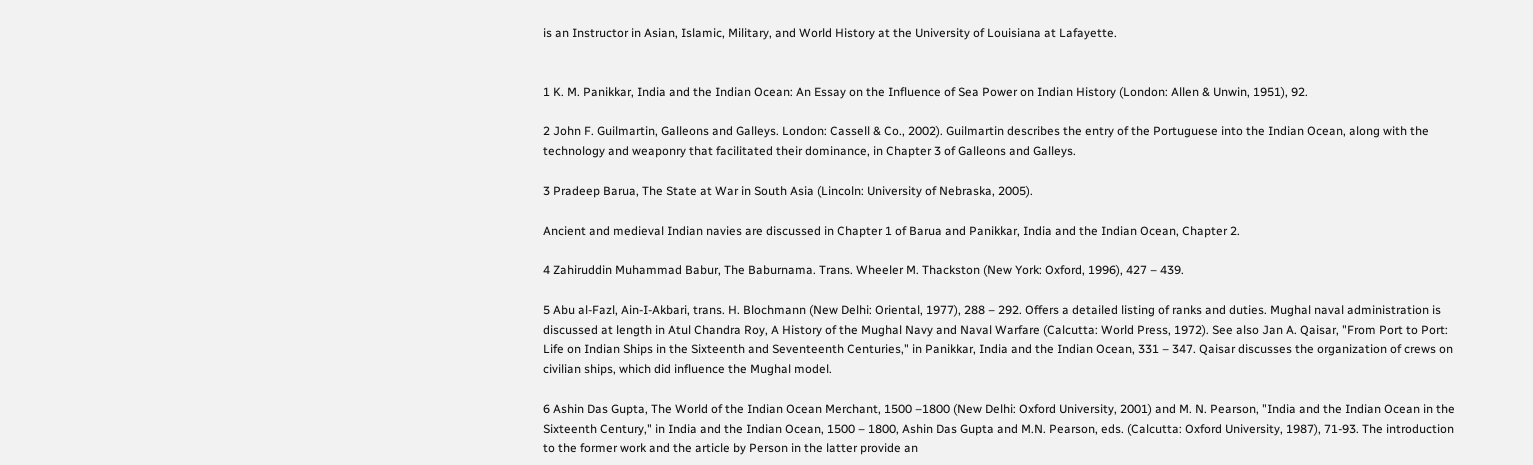is an Instructor in Asian, Islamic, Military, and World History at the University of Louisiana at Lafayette.


1 K. M. Panikkar, India and the Indian Ocean: An Essay on the Influence of Sea Power on Indian History (London: Allen & Unwin, 1951), 92.

2 John F. Guilmartin, Galleons and Galleys. London: Cassell & Co., 2002). Guilmartin describes the entry of the Portuguese into the Indian Ocean, along with the technology and weaponry that facilitated their dominance, in Chapter 3 of Galleons and Galleys.

3 Pradeep Barua, The State at War in South Asia (Lincoln: University of Nebraska, 2005).

Ancient and medieval Indian navies are discussed in Chapter 1 of Barua and Panikkar, India and the Indian Ocean, Chapter 2.

4 Zahiruddin Muhammad Babur, The Baburnama. Trans. Wheeler M. Thackston (New York: Oxford, 1996), 427 – 439.

5 Abu al-Fazl, Ain-I-Akbari, trans. H. Blochmann (New Delhi: Oriental, 1977), 288 – 292. Offers a detailed listing of ranks and duties. Mughal naval administration is discussed at length in Atul Chandra Roy, A History of the Mughal Navy and Naval Warfare (Calcutta: World Press, 1972). See also Jan A. Qaisar, "From Port to Port: Life on Indian Ships in the Sixteenth and Seventeenth Centuries," in Panikkar, India and the Indian Ocean, 331 – 347. Qaisar discusses the organization of crews on civilian ships, which did influence the Mughal model.

6 Ashin Das Gupta, The World of the Indian Ocean Merchant, 1500 –1800 (New Delhi: Oxford University, 2001) and M. N. Pearson, "India and the Indian Ocean in the Sixteenth Century," in India and the Indian Ocean, 1500 – 1800, Ashin Das Gupta and M.N. Pearson, eds. (Calcutta: Oxford University, 1987), 71-93. The introduction to the former work and the article by Person in the latter provide an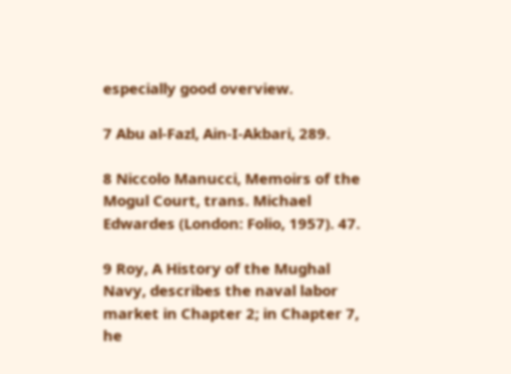especially good overview.

7 Abu al-Fazl, Ain-I-Akbari, 289.

8 Niccolo Manucci, Memoirs of the Mogul Court, trans. Michael Edwardes (London: Folio, 1957). 47.

9 Roy, A History of the Mughal Navy, describes the naval labor market in Chapter 2; in Chapter 7, he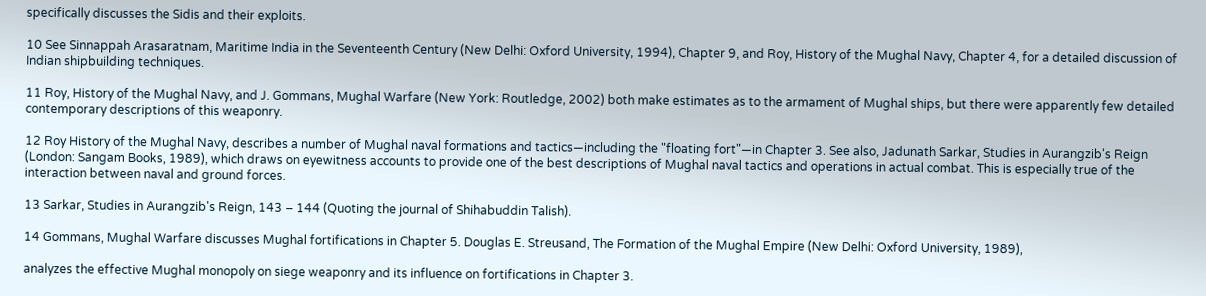specifically discusses the Sidis and their exploits.

10 See Sinnappah Arasaratnam, Maritime India in the Seventeenth Century (New Delhi: Oxford University, 1994), Chapter 9, and Roy, History of the Mughal Navy, Chapter 4, for a detailed discussion of Indian shipbuilding techniques.

11 Roy, History of the Mughal Navy, and J. Gommans, Mughal Warfare (New York: Routledge, 2002) both make estimates as to the armament of Mughal ships, but there were apparently few detailed contemporary descriptions of this weaponry.

12 Roy History of the Mughal Navy, describes a number of Mughal naval formations and tactics—including the "floating fort"—in Chapter 3. See also, Jadunath Sarkar, Studies in Aurangzib's Reign (London: Sangam Books, 1989), which draws on eyewitness accounts to provide one of the best descriptions of Mughal naval tactics and operations in actual combat. This is especially true of the interaction between naval and ground forces.

13 Sarkar, Studies in Aurangzib's Reign, 143 – 144 (Quoting the journal of Shihabuddin Talish).

14 Gommans, Mughal Warfare discusses Mughal fortifications in Chapter 5. Douglas E. Streusand, The Formation of the Mughal Empire (New Delhi: Oxford University, 1989),

analyzes the effective Mughal monopoly on siege weaponry and its influence on fortifications in Chapter 3.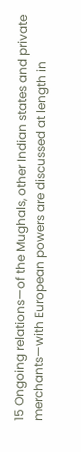15 Ongoing relations—of the Mughals, other Indian states and private merchants—with European powers are discussed at length in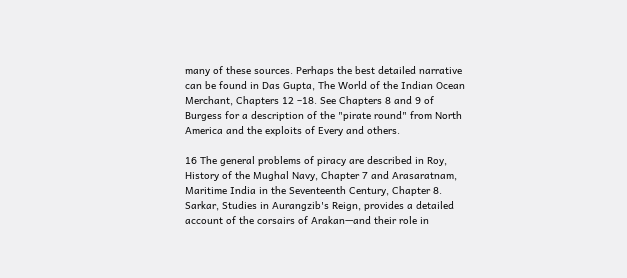many of these sources. Perhaps the best detailed narrative can be found in Das Gupta, The World of the Indian Ocean Merchant, Chapters 12 –18. See Chapters 8 and 9 of Burgess for a description of the "pirate round" from North America and the exploits of Every and others.

16 The general problems of piracy are described in Roy, History of the Mughal Navy, Chapter 7 and Arasaratnam, Maritime India in the Seventeenth Century, Chapter 8. Sarkar, Studies in Aurangzib's Reign, provides a detailed account of the corsairs of Arakan—and their role in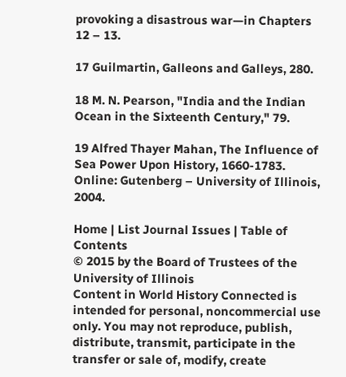provoking a disastrous war—in Chapters 12 – 13.

17 Guilmartin, Galleons and Galleys, 280.

18 M. N. Pearson, "India and the Indian Ocean in the Sixteenth Century," 79.

19 Alfred Thayer Mahan, The Influence of Sea Power Upon History, 1660-1783. Online: Gutenberg – University of Illinois, 2004.

Home | List Journal Issues | Table of Contents
© 2015 by the Board of Trustees of the University of Illinois
Content in World History Connected is intended for personal, noncommercial use only. You may not reproduce, publish, distribute, transmit, participate in the transfer or sale of, modify, create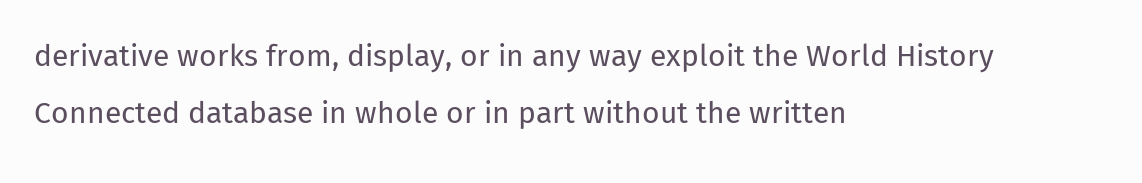derivative works from, display, or in any way exploit the World History Connected database in whole or in part without the written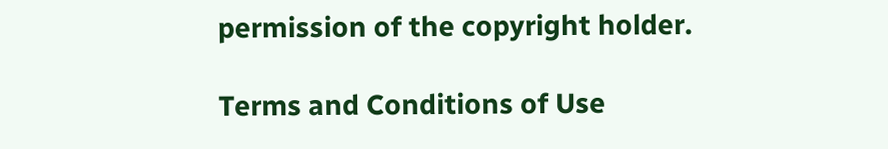permission of the copyright holder.

Terms and Conditions of Use